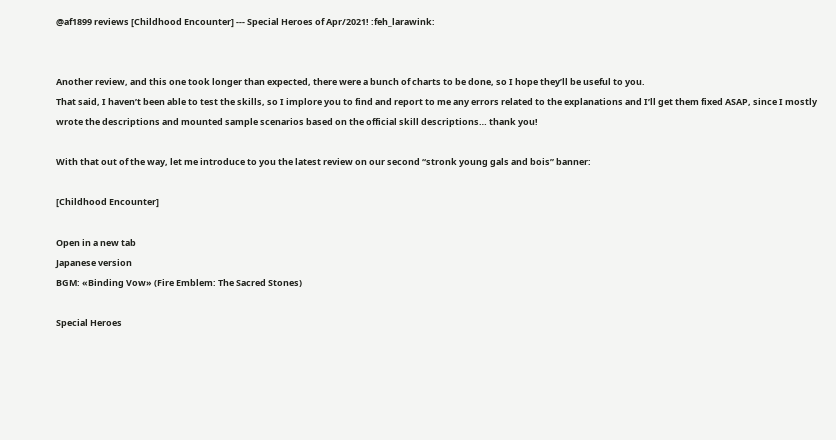@af1899 reviews [Childhood Encounter] --- Special Heroes of Apr/2021! :feh_larawink:


Another review, and this one took longer than expected, there were a bunch of charts to be done, so I hope they’ll be useful to you.
That said, I haven’t been able to test the skills, so I implore you to find and report to me any errors related to the explanations and I’ll get them fixed ASAP, since I mostly wrote the descriptions and mounted sample scenarios based on the official skill descriptions… thank you!

With that out of the way, let me introduce to you the latest review on our second “stronk young gals and bois” banner:

[Childhood Encounter]

Open in a new tab
Japanese version
BGM: «Binding Vow» (Fire Emblem: The Sacred Stones)

Special Heroes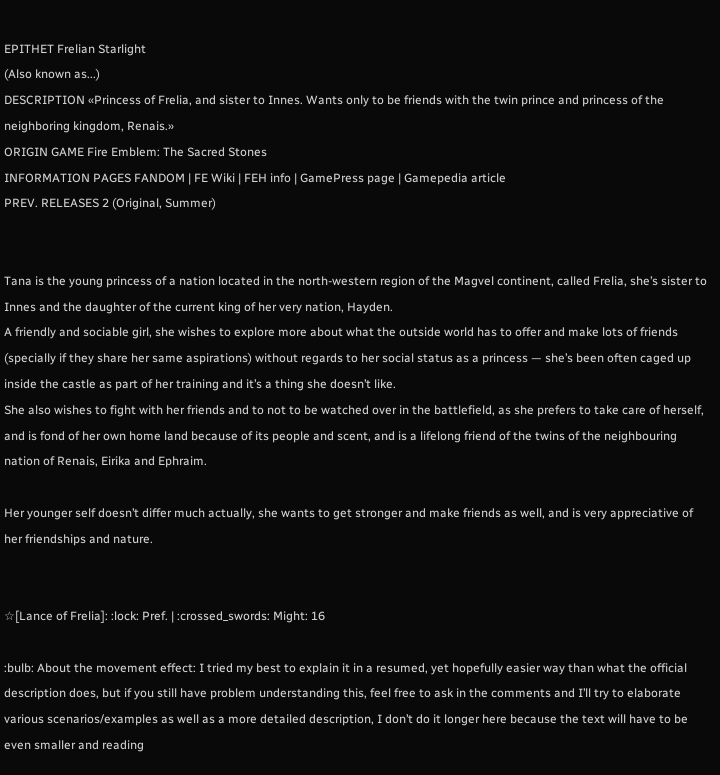EPITHET Frelian Starlight
(Also known as...)
DESCRIPTION «Princess of Frelia, and sister to Innes. Wants only to be friends with the twin prince and princess of the neighboring kingdom, Renais.»
ORIGIN GAME Fire Emblem: The Sacred Stones
INFORMATION PAGES FANDOM | FE Wiki | FEH info | GamePress page | Gamepedia article
PREV. RELEASES 2 (Original, Summer)


Tana is the young princess of a nation located in the north-western region of the Magvel continent, called Frelia, she’s sister to Innes and the daughter of the current king of her very nation, Hayden.
A friendly and sociable girl, she wishes to explore more about what the outside world has to offer and make lots of friends (specially if they share her same aspirations) without regards to her social status as a princess — she’s been often caged up inside the castle as part of her training and it’s a thing she doesn’t like.
She also wishes to fight with her friends and to not to be watched over in the battlefield, as she prefers to take care of herself, and is fond of her own home land because of its people and scent, and is a lifelong friend of the twins of the neighbouring nation of Renais, Eirika and Ephraim.

Her younger self doesn’t differ much actually, she wants to get stronger and make friends as well, and is very appreciative of her friendships and nature.


☆[Lance of Frelia]: :lock: Pref. | :crossed_swords: Might: 16

:bulb: About the movement effect: I tried my best to explain it in a resumed, yet hopefully easier way than what the official description does, but if you still have problem understanding this, feel free to ask in the comments and I’ll try to elaborate various scenarios/examples as well as a more detailed description, I don’t do it longer here because the text will have to be even smaller and reading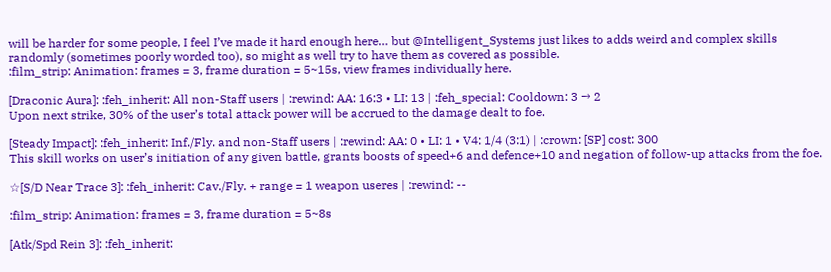will be harder for some people, I feel I’ve made it hard enough here… but @Intelligent_Systems just likes to adds weird and complex skills randomly (sometimes poorly worded too), so might as well try to have them as covered as possible.
:film_strip: Animation: frames = 3, frame duration = 5~15s, view frames individually here.

[Draconic Aura]: :feh_inherit: All non-Staff users | :rewind: AA: 16:3 • LI: 13 | :feh_special: Cooldown: 3 → 2
Upon next strike, 30% of the user’s total attack power will be accrued to the damage dealt to foe.

[Steady Impact]: :feh_inherit: Inf./Fly. and non-Staff users | :rewind: AA: 0 • LI: 1 • V4: 1/4 (3:1) | :crown: [SP] cost: 300
This skill works on user’s initiation of any given battle, grants boosts of speed+6 and defence+10 and negation of follow-up attacks from the foe.

☆[S/D Near Trace 3]: :feh_inherit: Cav./Fly. + range = 1 weapon useres | :rewind: --

:film_strip: Animation: frames = 3, frame duration = 5~8s

[Atk/Spd Rein 3]: :feh_inherit: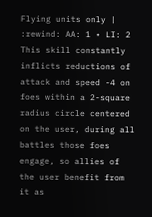Flying units only | :rewind: AA: 1 • LI: 2
This skill constantly inflicts reductions of attack and speed -4 on foes within a 2-square radius circle centered on the user, during all battles those foes engage, so allies of the user benefit from it as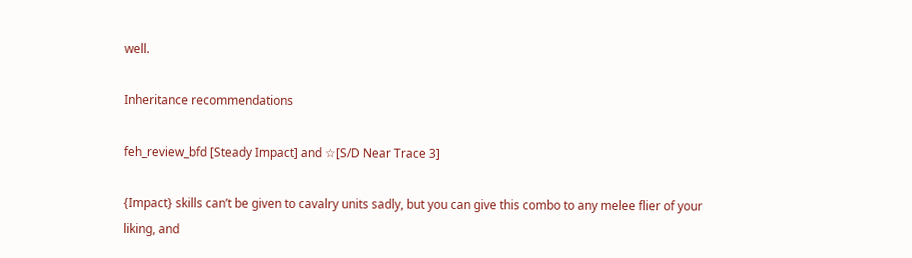well.

Inheritance recommendations

feh_review_bfd [Steady Impact] and ☆[S/D Near Trace 3]

{Impact} skills can’t be given to cavalry units sadly, but you can give this combo to any melee flier of your liking, and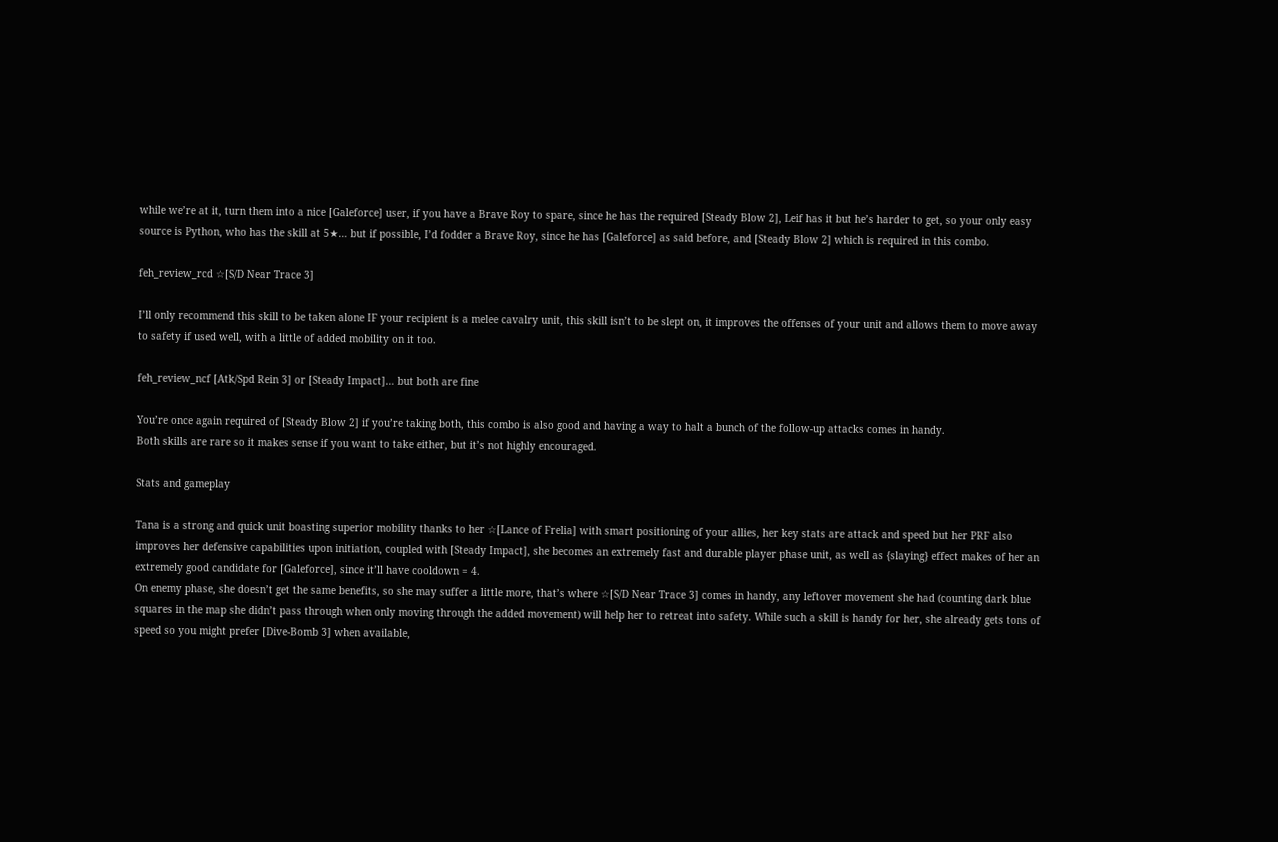while we’re at it, turn them into a nice [Galeforce] user, if you have a Brave Roy to spare, since he has the required [Steady Blow 2], Leif has it but he’s harder to get, so your only easy source is Python, who has the skill at 5★… but if possible, I’d fodder a Brave Roy, since he has [Galeforce] as said before, and [Steady Blow 2] which is required in this combo.

feh_review_rcd ☆[S/D Near Trace 3]

I’ll only recommend this skill to be taken alone IF your recipient is a melee cavalry unit, this skill isn’t to be slept on, it improves the offenses of your unit and allows them to move away to safety if used well, with a little of added mobility on it too.

feh_review_ncf [Atk/Spd Rein 3] or [Steady Impact]… but both are fine

You’re once again required of [Steady Blow 2] if you’re taking both, this combo is also good and having a way to halt a bunch of the follow-up attacks comes in handy.
Both skills are rare so it makes sense if you want to take either, but it’s not highly encouraged.

Stats and gameplay

Tana is a strong and quick unit boasting superior mobility thanks to her ☆[Lance of Frelia] with smart positioning of your allies, her key stats are attack and speed but her PRF also improves her defensive capabilities upon initiation, coupled with [Steady Impact], she becomes an extremely fast and durable player phase unit, as well as {slaying} effect makes of her an extremely good candidate for [Galeforce], since it’ll have cooldown = 4.
On enemy phase, she doesn’t get the same benefits, so she may suffer a little more, that’s where ☆[S/D Near Trace 3] comes in handy, any leftover movement she had (counting dark blue squares in the map she didn’t pass through when only moving through the added movement) will help her to retreat into safety. While such a skill is handy for her, she already gets tons of speed so you might prefer [Dive-Bomb 3] when available,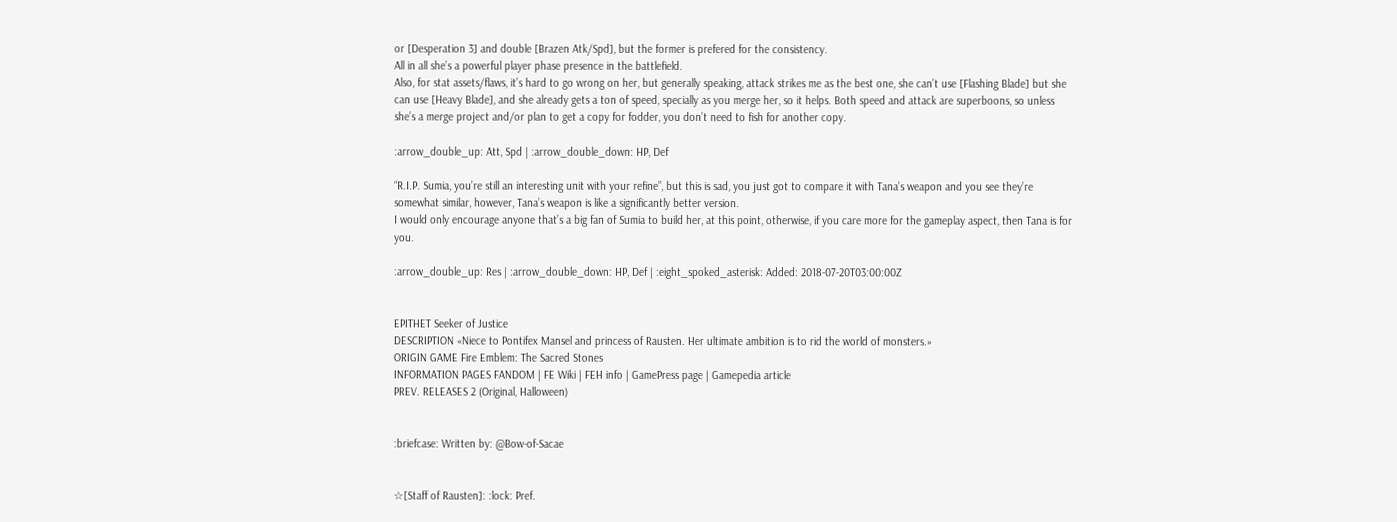or [Desperation 3] and double [Brazen Atk/Spd], but the former is prefered for the consistency.
All in all she’s a powerful player phase presence in the battlefield.
Also, for stat assets/flaws, it’s hard to go wrong on her, but generally speaking, attack strikes me as the best one, she can’t use [Flashing Blade] but she can use [Heavy Blade], and she already gets a ton of speed, specially as you merge her, so it helps. Both speed and attack are superboons, so unless she’s a merge project and/or plan to get a copy for fodder, you don’t need to fish for another copy.

:arrow_double_up: Att, Spd | :arrow_double_down: HP, Def

“R.I.P. Sumia, you’re still an interesting unit with your refine”, but this is sad, you just got to compare it with Tana’s weapon and you see they’re somewhat similar, however, Tana’s weapon is like a significantly better version.
I would only encourage anyone that’s a big fan of Sumia to build her, at this point, otherwise, if you care more for the gameplay aspect, then Tana is for you.

:arrow_double_up: Res | :arrow_double_down: HP, Def | :eight_spoked_asterisk: Added: 2018-07-20T03:00:00Z


EPITHET Seeker of Justice
DESCRIPTION «Niece to Pontifex Mansel and princess of Rausten. Her ultimate ambition is to rid the world of monsters.»
ORIGIN GAME Fire Emblem: The Sacred Stones
INFORMATION PAGES FANDOM | FE Wiki | FEH info | GamePress page | Gamepedia article
PREV. RELEASES 2 (Original, Halloween)


:briefcase: Written by: @Bow-of-Sacae


☆[Staff of Rausten]: :lock: Pref.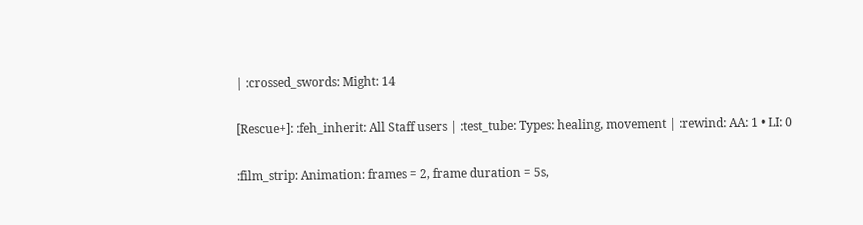| :crossed_swords: Might: 14

[Rescue+]: :feh_inherit: All Staff users | :test_tube: Types: healing, movement | :rewind: AA: 1 • LI: 0

:film_strip: Animation: frames = 2, frame duration = 5s,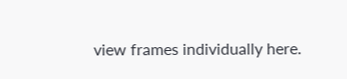view frames individually here.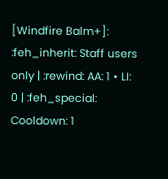[Windfire Balm+]: :feh_inherit: Staff users only | :rewind: AA: 1 • LI: 0 | :feh_special: Cooldown: 1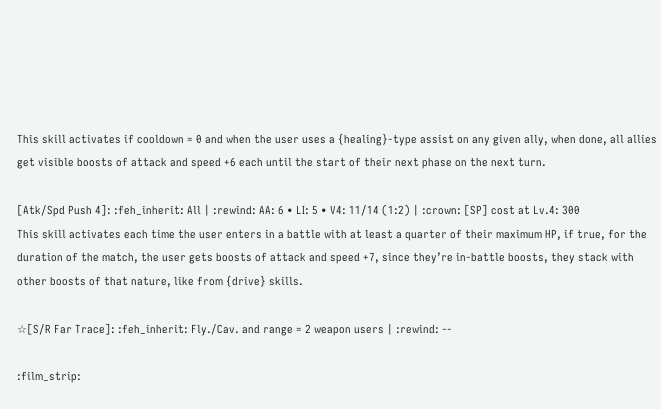This skill activates if cooldown = 0 and when the user uses a {healing}-type assist on any given ally, when done, all allies get visible boosts of attack and speed +6 each until the start of their next phase on the next turn.

[Atk/Spd Push 4]: :feh_inherit: All | :rewind: AA: 6 • LI: 5 • V4: 11/14 (1:2) | :crown: [SP] cost at Lv.4: 300
This skill activates each time the user enters in a battle with at least a quarter of their maximum HP, if true, for the duration of the match, the user gets boosts of attack and speed +7, since they’re in-battle boosts, they stack with other boosts of that nature, like from {drive} skills.

☆[S/R Far Trace]: :feh_inherit: Fly./Cav. and range = 2 weapon users | :rewind: --

:film_strip: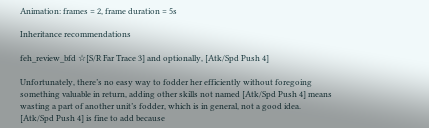Animation: frames = 2, frame duration = 5s

Inheritance recommendations

feh_review_bfd ☆[S/R Far Trace 3] and optionally, [Atk/Spd Push 4]

Unfortunately, there’s no easy way to fodder her efficiently without foregoing something valuable in return, adding other skills not named [Atk/Spd Push 4] means wasting a part of another unit’s fodder, which is in general, not a good idea.
[Atk/Spd Push 4] is fine to add because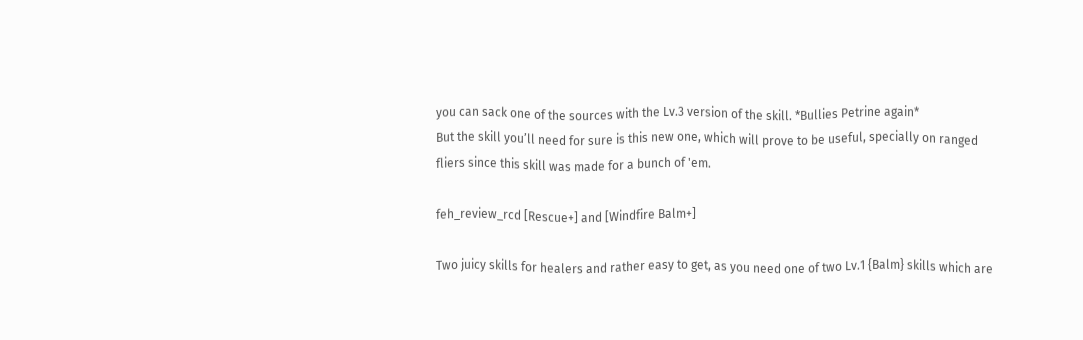you can sack one of the sources with the Lv.3 version of the skill. *Bullies Petrine again*
But the skill you’ll need for sure is this new one, which will prove to be useful, specially on ranged fliers since this skill was made for a bunch of 'em.

feh_review_rcd [Rescue+] and [Windfire Balm+]

Two juicy skills for healers and rather easy to get, as you need one of two Lv.1 {Balm} skills which are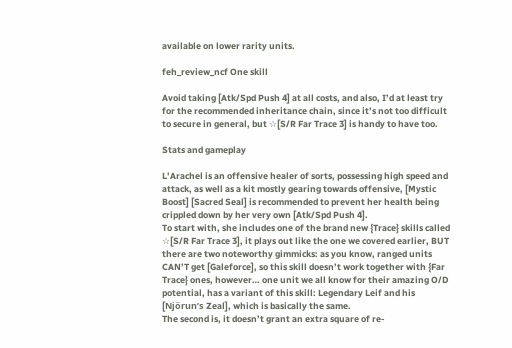available on lower rarity units.

feh_review_ncf One skill

Avoid taking [Atk/Spd Push 4] at all costs, and also, I’d at least try for the recommended inheritance chain, since it’s not too difficult to secure in general, but ☆[S/R Far Trace 3] is handy to have too.

Stats and gameplay

L’Arachel is an offensive healer of sorts, possessing high speed and attack, as well as a kit mostly gearing towards offensive, [Mystic Boost] [Sacred Seal] is recommended to prevent her health being crippled down by her very own [Atk/Spd Push 4].
To start with, she includes one of the brand new {Trace} skills called ☆[S/R Far Trace 3], it plays out like the one we covered earlier, BUT there are two noteworthy gimmicks: as you know, ranged units CAN’T get [Galeforce], so this skill doesn’t work together with {Far Trace} ones, however… one unit we all know for their amazing O/D potential, has a variant of this skill: Legendary Leif and his [Njörun’s Zeal], which is basically the same.
The second is, it doesn’t grant an extra square of re-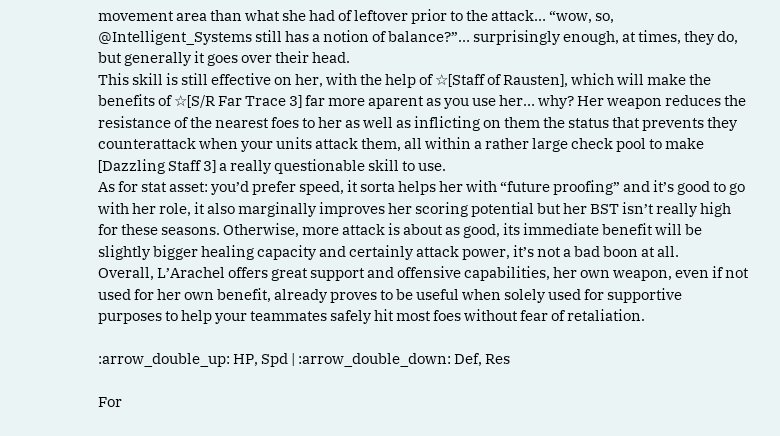movement area than what she had of leftover prior to the attack… “wow, so, @Intelligent_Systems still has a notion of balance?”… surprisingly enough, at times, they do, but generally it goes over their head.
This skill is still effective on her, with the help of ☆[Staff of Rausten], which will make the benefits of ☆[S/R Far Trace 3] far more aparent as you use her… why? Her weapon reduces the resistance of the nearest foes to her as well as inflicting on them the status that prevents they counterattack when your units attack them, all within a rather large check pool to make [Dazzling Staff 3] a really questionable skill to use.
As for stat asset: you’d prefer speed, it sorta helps her with “future proofing” and it’s good to go with her role, it also marginally improves her scoring potential but her BST isn’t really high for these seasons. Otherwise, more attack is about as good, its immediate benefit will be slightly bigger healing capacity and certainly attack power, it’s not a bad boon at all.
Overall, L’Arachel offers great support and offensive capabilities, her own weapon, even if not used for her own benefit, already proves to be useful when solely used for supportive purposes to help your teammates safely hit most foes without fear of retaliation.

:arrow_double_up: HP, Spd | :arrow_double_down: Def, Res

For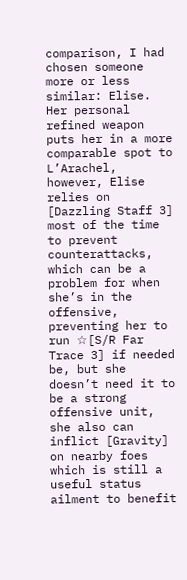comparison, I had chosen someone more or less similar: Elise.
Her personal refined weapon puts her in a more comparable spot to L’Arachel, however, Elise relies on [Dazzling Staff 3] most of the time to prevent counterattacks, which can be a problem for when she’s in the offensive, preventing her to run ☆[S/R Far Trace 3] if needed be, but she doesn’t need it to be a strong offensive unit, she also can inflict [Gravity] on nearby foes which is still a useful status ailment to benefit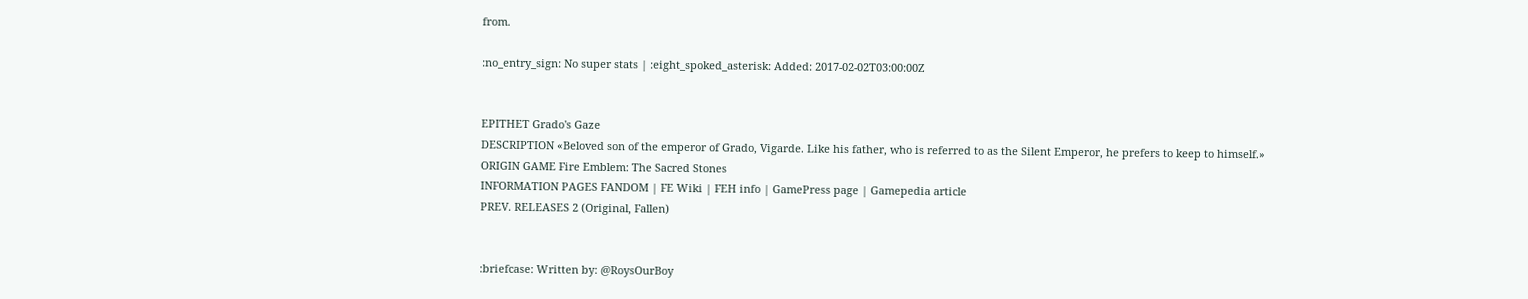from.

:no_entry_sign: No super stats | :eight_spoked_asterisk: Added: 2017-02-02T03:00:00Z


EPITHET Grado's Gaze
DESCRIPTION «Beloved son of the emperor of Grado, Vigarde. Like his father, who is referred to as the Silent Emperor, he prefers to keep to himself.»
ORIGIN GAME Fire Emblem: The Sacred Stones
INFORMATION PAGES FANDOM | FE Wiki | FEH info | GamePress page | Gamepedia article
PREV. RELEASES 2 (Original, Fallen)


:briefcase: Written by: @RoysOurBoy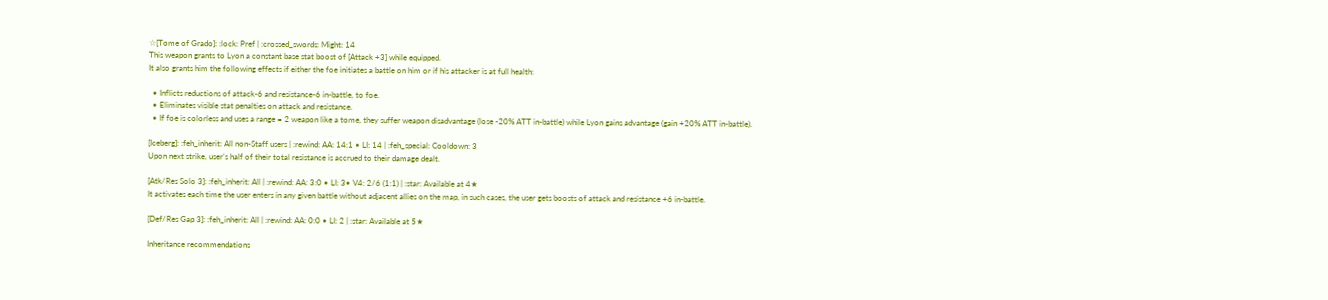☆[Tome of Grado]: :lock: Pref | :crossed_swords: Might: 14
This weapon grants to Lyon a constant base stat boost of [Attack +3] while equipped.
It also grants him the following effects if either the foe initiates a battle on him or if his attacker is at full health:

  • Inflicts reductions of attack-6 and resistance-6 in-battle, to foe.
  • Eliminates visible stat penalties on attack and resistance.
  • If foe is colorless and uses a range = 2 weapon like a tome, they suffer weapon disadvantage (lose -20% ATT in-battle) while Lyon gains advantage (gain +20% ATT in-battle).

[Iceberg]: :feh_inherit: All non-Staff users | :rewind: AA: 14:1 • LI: 14 | :feh_special: Cooldown: 3
Upon next strike, user’s half of their total resistance is accrued to their damage dealt.

[Atk/Res Solo 3]: :feh_inherit: All | :rewind: AA: 3:0 • LI: 3• V4: 2/6 (1:1) | :star: Available at 4★
It activates each time the user enters in any given battle without adjacent allies on the map, in such cases, the user gets boosts of attack and resistance +6 in-battle.

[Def/Res Gap 3]: :feh_inherit: All | :rewind: AA: 0:0 • LI: 2 | :star: Available at 5★

Inheritance recommendations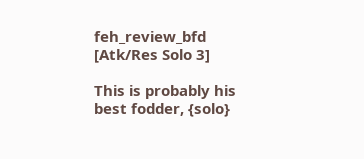feh_review_bfd [Atk/Res Solo 3]

This is probably his best fodder, {solo}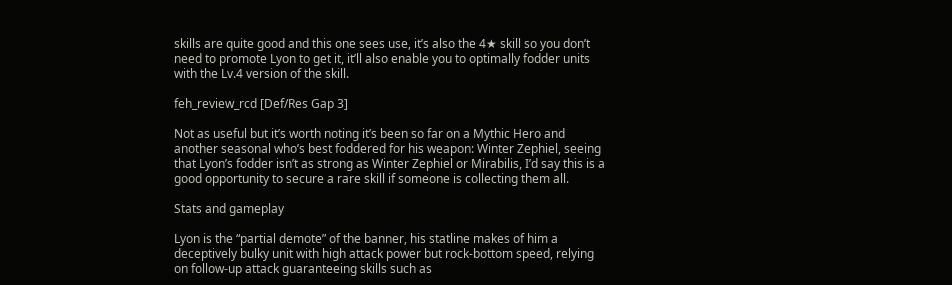skills are quite good and this one sees use, it’s also the 4★ skill so you don’t need to promote Lyon to get it, it’ll also enable you to optimally fodder units with the Lv.4 version of the skill.

feh_review_rcd [Def/Res Gap 3]

Not as useful but it’s worth noting it’s been so far on a Mythic Hero and another seasonal who’s best foddered for his weapon: Winter Zephiel, seeing that Lyon’s fodder isn’t as strong as Winter Zephiel or Mirabilis, I’d say this is a good opportunity to secure a rare skill if someone is collecting them all.

Stats and gameplay

Lyon is the “partial demote” of the banner, his statline makes of him a deceptively bulky unit with high attack power but rock-bottom speed, relying on follow-up attack guaranteeing skills such as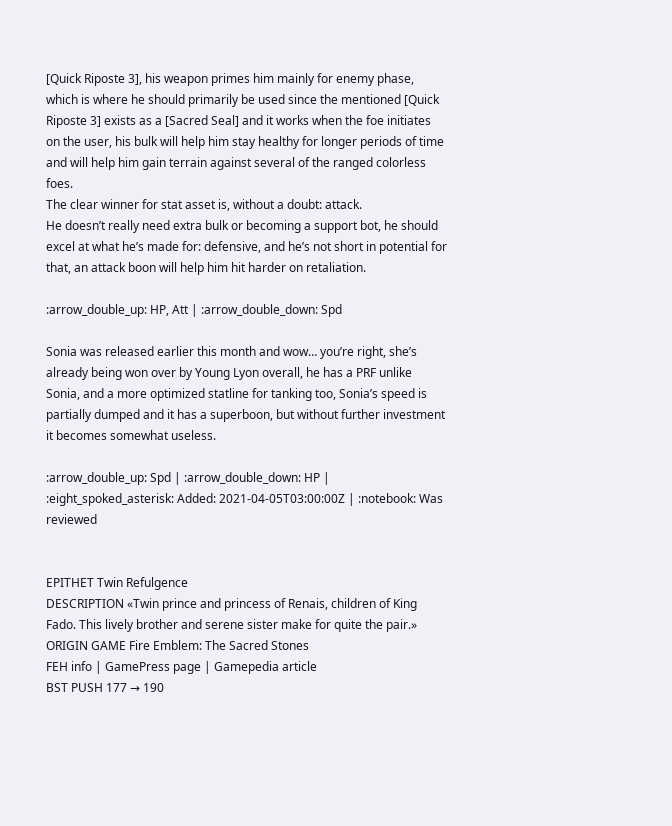[Quick Riposte 3], his weapon primes him mainly for enemy phase, which is where he should primarily be used since the mentioned [Quick Riposte 3] exists as a [Sacred Seal] and it works when the foe initiates on the user, his bulk will help him stay healthy for longer periods of time and will help him gain terrain against several of the ranged colorless foes.
The clear winner for stat asset is, without a doubt: attack.
He doesn’t really need extra bulk or becoming a support bot, he should excel at what he’s made for: defensive, and he’s not short in potential for that, an attack boon will help him hit harder on retaliation.

:arrow_double_up: HP, Att | :arrow_double_down: Spd

Sonia was released earlier this month and wow… you’re right, she’s already being won over by Young Lyon overall, he has a PRF unlike Sonia, and a more optimized statline for tanking too, Sonia’s speed is partially dumped and it has a superboon, but without further investment it becomes somewhat useless.

:arrow_double_up: Spd | :arrow_double_down: HP | :eight_spoked_asterisk: Added: 2021-04-05T03:00:00Z | :notebook: Was reviewed


EPITHET Twin Refulgence
DESCRIPTION «Twin prince and princess of Renais, children of King Fado. This lively brother and serene sister make for quite the pair.»
ORIGIN GAME Fire Emblem: The Sacred Stones
FEH info | GamePress page | Gamepedia article
BST PUSH 177 → 190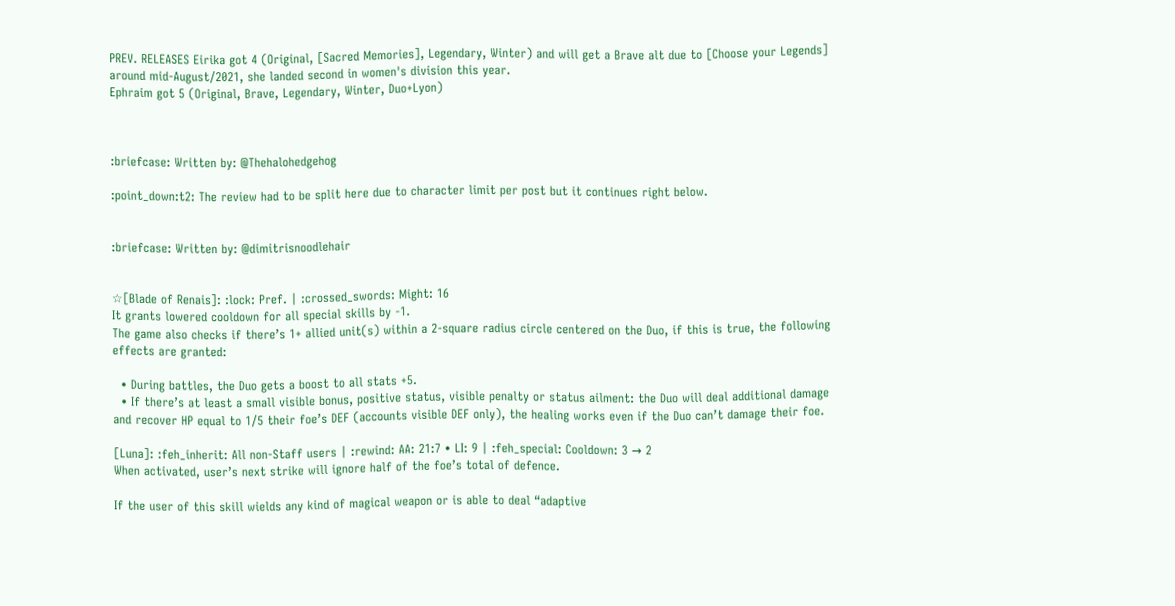PREV. RELEASES Eirika got 4 (Original, [Sacred Memories], Legendary, Winter) and will get a Brave alt due to [Choose your Legends] around mid-August/2021, she landed second in women's division this year.
Ephraim got 5 (Original, Brave, Legendary, Winter, Duo+Lyon)



:briefcase: Written by: @Thehalohedgehog

:point_down:t2: The review had to be split here due to character limit per post but it continues right below.


:briefcase: Written by: @dimitrisnoodlehair


☆[Blade of Renais]: :lock: Pref. | :crossed_swords: Might: 16
It grants lowered cooldown for all special skills by -1.
The game also checks if there’s 1+ allied unit(s) within a 2-square radius circle centered on the Duo, if this is true, the following effects are granted:

  • During battles, the Duo gets a boost to all stats +5.
  • If there’s at least a small visible bonus, positive status, visible penalty or status ailment: the Duo will deal additional damage and recover HP equal to 1/5 their foe’s DEF (accounts visible DEF only), the healing works even if the Duo can’t damage their foe.

[Luna]: :feh_inherit: All non-Staff users | :rewind: AA: 21:7 • LI: 9 | :feh_special: Cooldown: 3 → 2
When activated, user’s next strike will ignore half of the foe’s total of defence.

If the user of this skill wields any kind of magical weapon or is able to deal “adaptive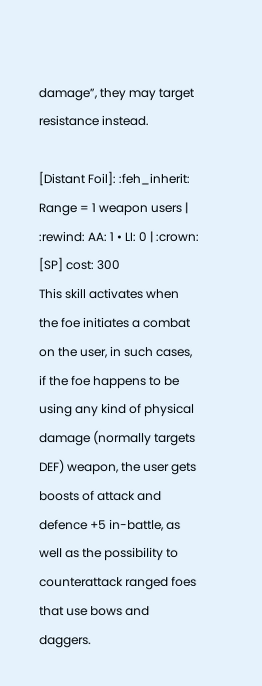damage”, they may target resistance instead.

[Distant Foil]: :feh_inherit: Range = 1 weapon users | :rewind: AA: 1 • LI: 0 | :crown: [SP] cost: 300
This skill activates when the foe initiates a combat on the user, in such cases, if the foe happens to be using any kind of physical damage (normally targets DEF) weapon, the user gets boosts of attack and defence +5 in-battle, as well as the possibility to counterattack ranged foes that use bows and daggers.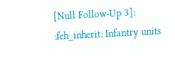[Null Follow-Up 3]: :feh_inherit: Infantry units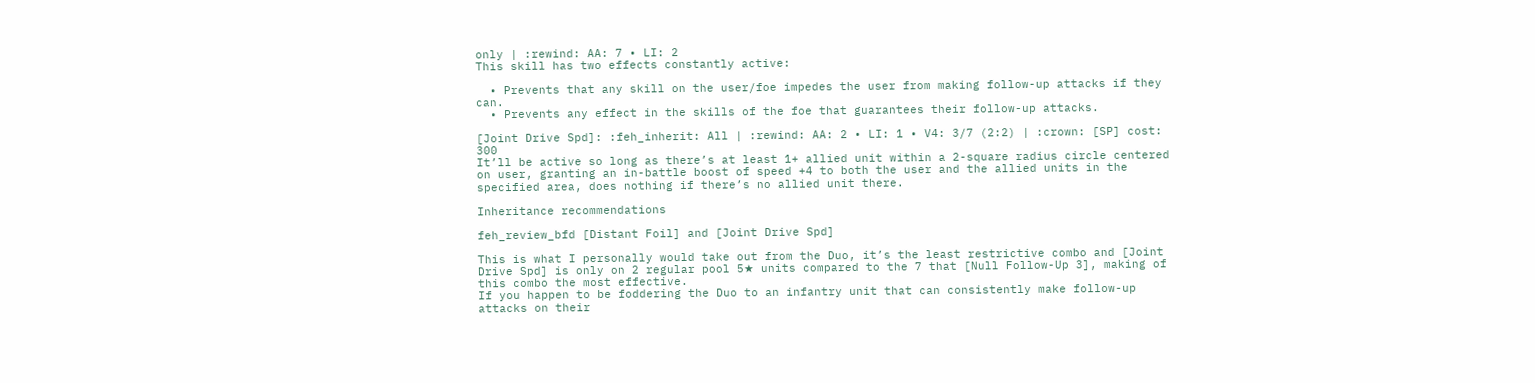only | :rewind: AA: 7 • LI: 2
This skill has two effects constantly active:

  • Prevents that any skill on the user/foe impedes the user from making follow-up attacks if they can.
  • Prevents any effect in the skills of the foe that guarantees their follow-up attacks.

[Joint Drive Spd]: :feh_inherit: All | :rewind: AA: 2 • LI: 1 • V4: 3/7 (2:2) | :crown: [SP] cost: 300
It’ll be active so long as there’s at least 1+ allied unit within a 2-square radius circle centered on user, granting an in-battle boost of speed +4 to both the user and the allied units in the specified area, does nothing if there’s no allied unit there.

Inheritance recommendations

feh_review_bfd [Distant Foil] and [Joint Drive Spd]

This is what I personally would take out from the Duo, it’s the least restrictive combo and [Joint Drive Spd] is only on 2 regular pool 5★ units compared to the 7 that [Null Follow-Up 3], making of this combo the most effective.
If you happen to be foddering the Duo to an infantry unit that can consistently make follow-up attacks on their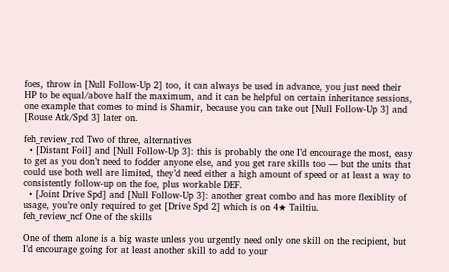foes, throw in [Null Follow-Up 2] too, it can always be used in advance, you just need their HP to be equal/above half the maximum, and it can be helpful on certain inheritance sessions, one example that comes to mind is Shamir, because you can take out [Null Follow-Up 3] and [Rouse Atk/Spd 3] later on.

feh_review_rcd Two of three, alternatives
  • [Distant Foil] and [Null Follow-Up 3]: this is probably the one I’d encourage the most, easy to get as you don’t need to fodder anyone else, and you get rare skills too — but the units that could use both well are limited, they’d need either a high amount of speed or at least a way to consistently follow-up on the foe, plus workable DEF.
  • [Joint Drive Spd] and [Null Follow-Up 3]: another great combo and has more flexiblity of usage, you’re only required to get [Drive Spd 2] which is on 4★ Tailtiu.
feh_review_ncf One of the skills

One of them alone is a big waste unless you urgently need only one skill on the recipient, but I’d encourage going for at least another skill to add to your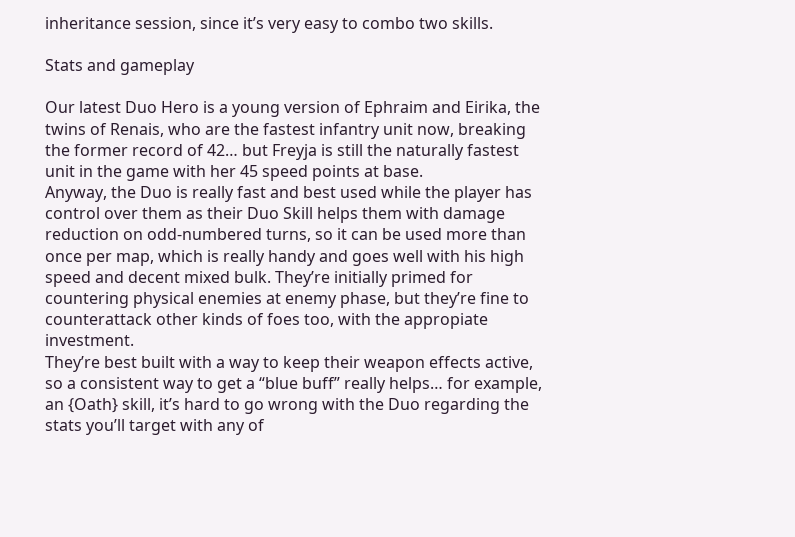inheritance session, since it’s very easy to combo two skills.

Stats and gameplay

Our latest Duo Hero is a young version of Ephraim and Eirika, the twins of Renais, who are the fastest infantry unit now, breaking the former record of 42… but Freyja is still the naturally fastest unit in the game with her 45 speed points at base.
Anyway, the Duo is really fast and best used while the player has control over them as their Duo Skill helps them with damage reduction on odd-numbered turns, so it can be used more than once per map, which is really handy and goes well with his high speed and decent mixed bulk. They’re initially primed for countering physical enemies at enemy phase, but they’re fine to counterattack other kinds of foes too, with the appropiate investment.
They’re best built with a way to keep their weapon effects active, so a consistent way to get a “blue buff” really helps… for example, an {Oath} skill, it’s hard to go wrong with the Duo regarding the stats you’ll target with any of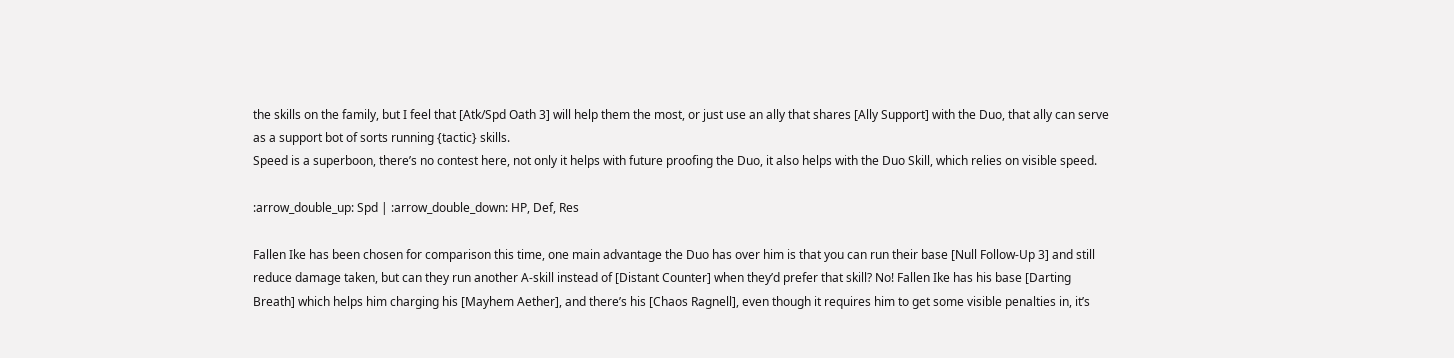the skills on the family, but I feel that [Atk/Spd Oath 3] will help them the most, or just use an ally that shares [Ally Support] with the Duo, that ally can serve as a support bot of sorts running {tactic} skills.
Speed is a superboon, there’s no contest here, not only it helps with future proofing the Duo, it also helps with the Duo Skill, which relies on visible speed.

:arrow_double_up: Spd | :arrow_double_down: HP, Def, Res

Fallen Ike has been chosen for comparison this time, one main advantage the Duo has over him is that you can run their base [Null Follow-Up 3] and still reduce damage taken, but can they run another A-skill instead of [Distant Counter] when they’d prefer that skill? No! Fallen Ike has his base [Darting Breath] which helps him charging his [Mayhem Aether], and there’s his [Chaos Ragnell], even though it requires him to get some visible penalties in, it’s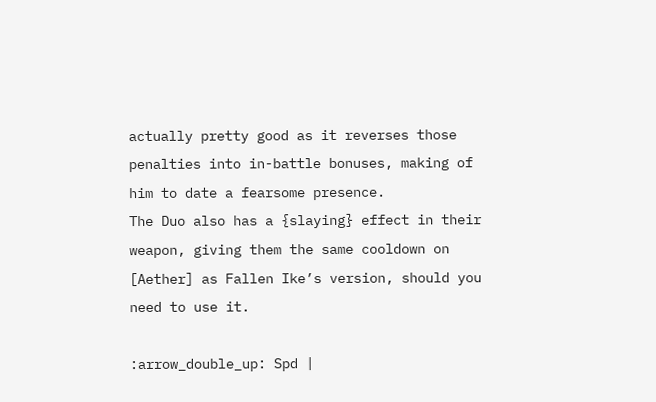actually pretty good as it reverses those penalties into in-battle bonuses, making of him to date a fearsome presence.
The Duo also has a {slaying} effect in their weapon, giving them the same cooldown on [Aether] as Fallen Ike’s version, should you need to use it.

:arrow_double_up: Spd |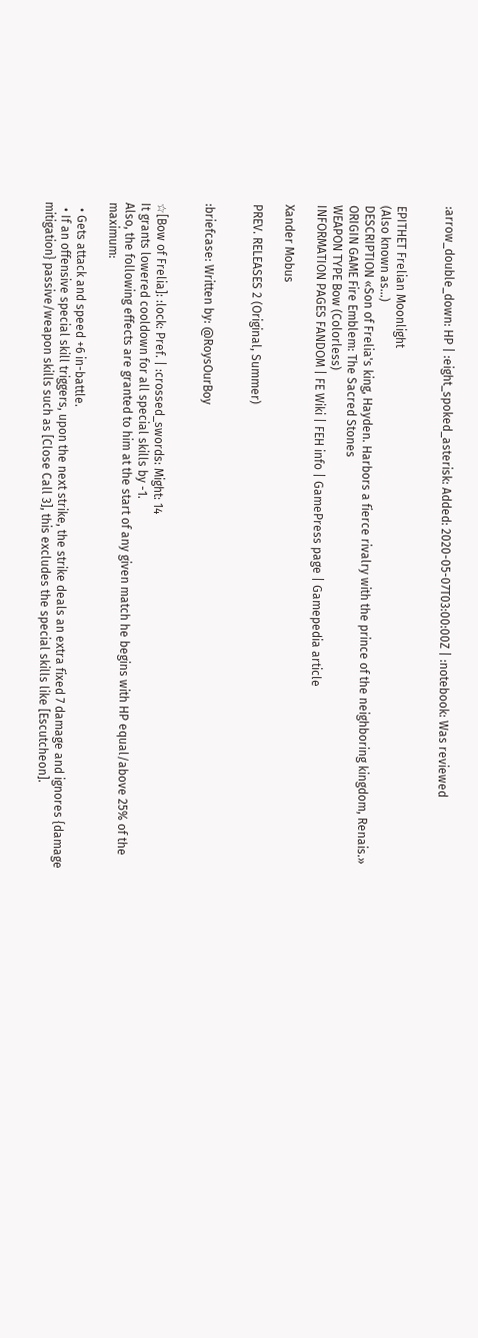:arrow_double_down: HP | :eight_spoked_asterisk: Added: 2020-05-07T03:00:00Z | :notebook: Was reviewed


EPITHET Frelian Moonlight
(Also known as...)
DESCRIPTION «Son of Frelia's king, Hayden. Harbors a fierce rivalry with the prince of the neighboring kingdom, Renais.»
ORIGIN GAME Fire Emblem: The Sacred Stones
WEAPON TYPE Bow (Colorless)
INFORMATION PAGES FANDOM | FE Wiki | FEH info | GamePress page | Gamepedia article

Xander Mobus

PREV. RELEASES 2 (Original, Summer)


:briefcase: Written by: @RoysOurBoy


☆[Bow of Frelia]: :lock: Pref. | :crossed_swords: Might: 14
It grants lowered cooldown for all special skills by -1.
Also, the following effects are granted to him at the start of any given match he begins with HP equal/above 25% of the maximum:

  • Gets attack and speed +6 in-battle.
  • If an offensive special skill triggers, upon the next strike, the strike deals an extra fixed 7 damage and ignores {damage mitigation} passive/weapon skills such as [Close Call 3], this excludes the special skills like [Escutcheon].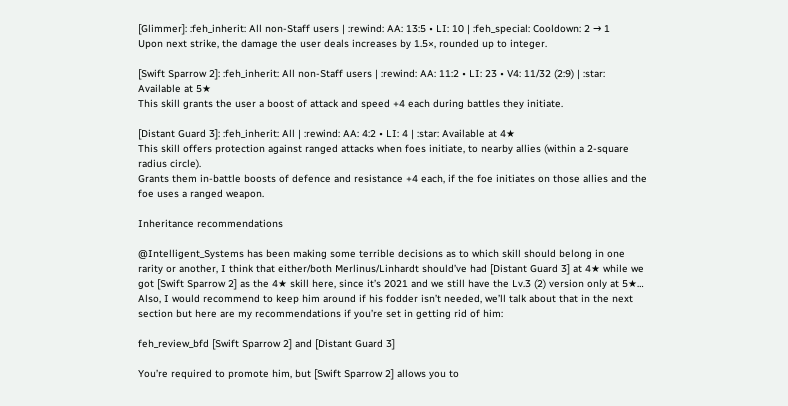[Glimmer]: :feh_inherit: All non-Staff users | :rewind: AA: 13:5 • LI: 10 | :feh_special: Cooldown: 2 → 1
Upon next strike, the damage the user deals increases by 1.5×, rounded up to integer.

[Swift Sparrow 2]: :feh_inherit: All non-Staff users | :rewind: AA: 11:2 • LI: 23 • V4: 11/32 (2:9) | :star: Available at 5★
This skill grants the user a boost of attack and speed +4 each during battles they initiate.

[Distant Guard 3]: :feh_inherit: All | :rewind: AA: 4:2 • LI: 4 | :star: Available at 4★
This skill offers protection against ranged attacks when foes initiate, to nearby allies (within a 2-square radius circle).
Grants them in-battle boosts of defence and resistance +4 each, if the foe initiates on those allies and the foe uses a ranged weapon.

Inheritance recommendations

@Intelligent_Systems has been making some terrible decisions as to which skill should belong in one rarity or another, I think that either/both Merlinus/Linhardt should’ve had [Distant Guard 3] at 4★ while we got [Swift Sparrow 2] as the 4★ skill here, since it’s 2021 and we still have the Lv.3 (2) version only at 5★…
Also, I would recommend to keep him around if his fodder isn’t needed, we’ll talk about that in the next section but here are my recommendations if you’re set in getting rid of him:

feh_review_bfd [Swift Sparrow 2] and [Distant Guard 3]

You’re required to promote him, but [Swift Sparrow 2] allows you to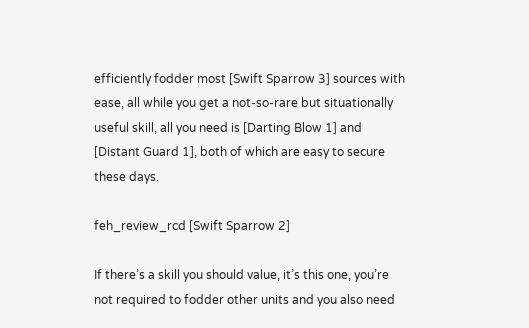efficiently fodder most [Swift Sparrow 3] sources with ease, all while you get a not-so-rare but situationally useful skill, all you need is [Darting Blow 1] and [Distant Guard 1], both of which are easy to secure these days.

feh_review_rcd [Swift Sparrow 2]

If there’s a skill you should value, it’s this one, you’re not required to fodder other units and you also need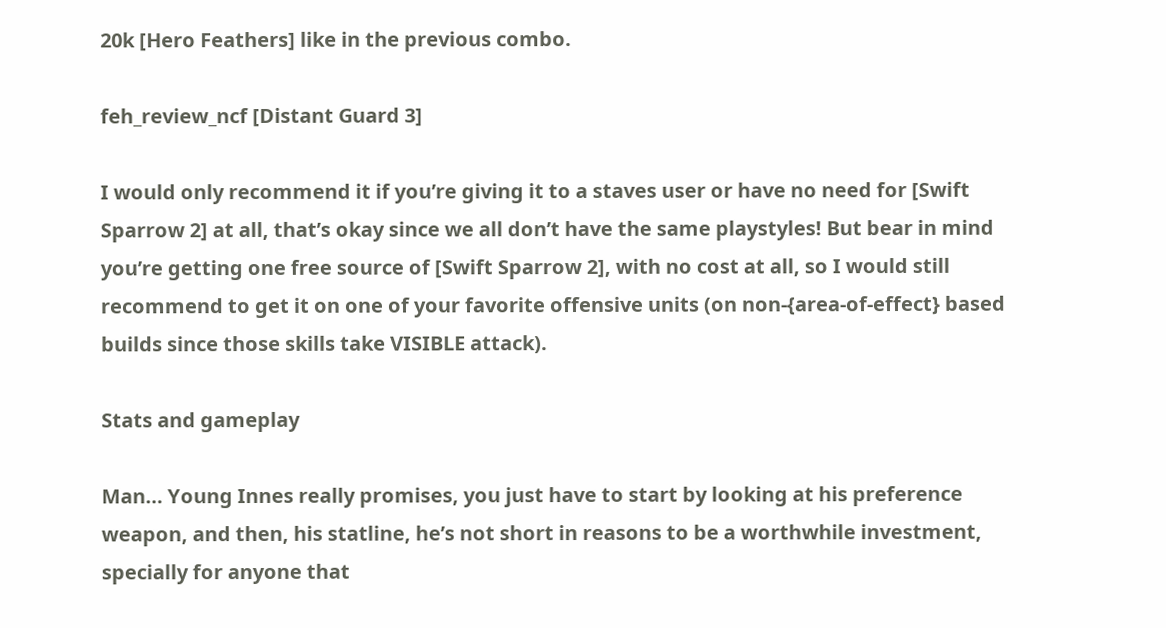20k [Hero Feathers] like in the previous combo.

feh_review_ncf [Distant Guard 3]

I would only recommend it if you’re giving it to a staves user or have no need for [Swift Sparrow 2] at all, that’s okay since we all don’t have the same playstyles! But bear in mind you’re getting one free source of [Swift Sparrow 2], with no cost at all, so I would still recommend to get it on one of your favorite offensive units (on non-{area-of-effect} based builds since those skills take VISIBLE attack).

Stats and gameplay

Man… Young Innes really promises, you just have to start by looking at his preference weapon, and then, his statline, he’s not short in reasons to be a worthwhile investment, specially for anyone that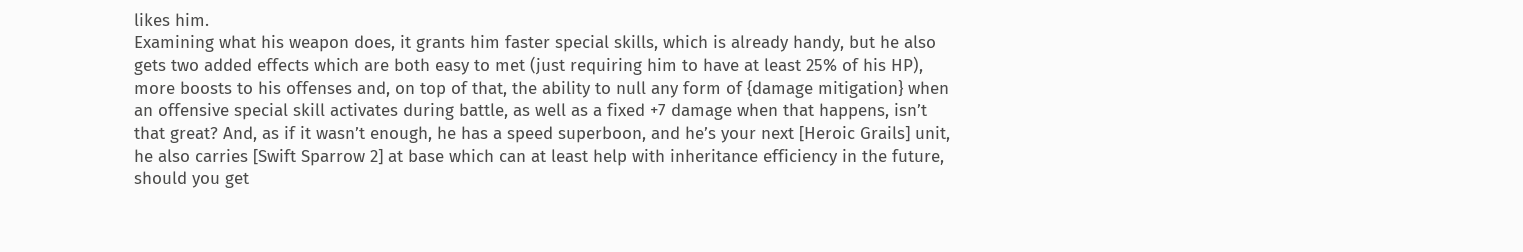likes him.
Examining what his weapon does, it grants him faster special skills, which is already handy, but he also gets two added effects which are both easy to met (just requiring him to have at least 25% of his HP), more boosts to his offenses and, on top of that, the ability to null any form of {damage mitigation} when an offensive special skill activates during battle, as well as a fixed +7 damage when that happens, isn’t that great? And, as if it wasn’t enough, he has a speed superboon, and he’s your next [Heroic Grails] unit, he also carries [Swift Sparrow 2] at base which can at least help with inheritance efficiency in the future, should you get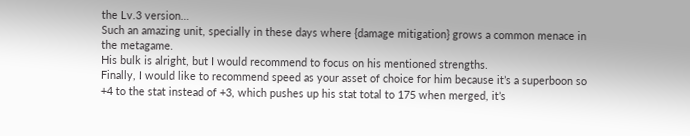the Lv.3 version…
Such an amazing unit, specially in these days where {damage mitigation} grows a common menace in the metagame.
His bulk is alright, but I would recommend to focus on his mentioned strengths.
Finally, I would like to recommend speed as your asset of choice for him because it’s a superboon so +4 to the stat instead of +3, which pushes up his stat total to 175 when merged, it’s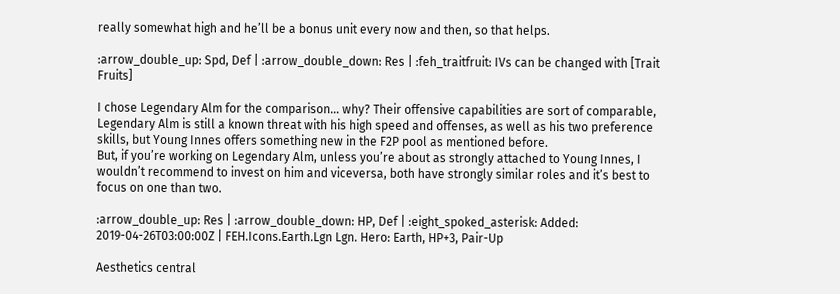really somewhat high and he’ll be a bonus unit every now and then, so that helps.

:arrow_double_up: Spd, Def | :arrow_double_down: Res | :feh_traitfruit: IVs can be changed with [Trait Fruits]

I chose Legendary Alm for the comparison… why? Their offensive capabilities are sort of comparable, Legendary Alm is still a known threat with his high speed and offenses, as well as his two preference skills, but Young Innes offers something new in the F2P pool as mentioned before.
But, if you’re working on Legendary Alm, unless you’re about as strongly attached to Young Innes, I wouldn’t recommend to invest on him and viceversa, both have strongly similar roles and it’s best to focus on one than two.

:arrow_double_up: Res | :arrow_double_down: HP, Def | :eight_spoked_asterisk: Added: 2019-04-26T03:00:00Z | FEH.Icons.Earth.Lgn Lgn. Hero: Earth, HP+3, Pair-Up

Aesthetics central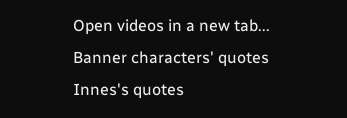Open videos in a new tab...
Banner characters' quotes
Innes's quotes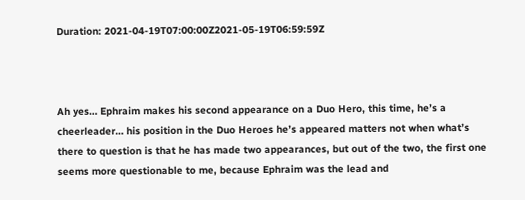Duration: 2021-04-19T07:00:00Z2021-05-19T06:59:59Z



Ah yes… Ephraim makes his second appearance on a Duo Hero, this time, he’s a cheerleader… his position in the Duo Heroes he’s appeared matters not when what’s there to question is that he has made two appearances, but out of the two, the first one seems more questionable to me, because Ephraim was the lead and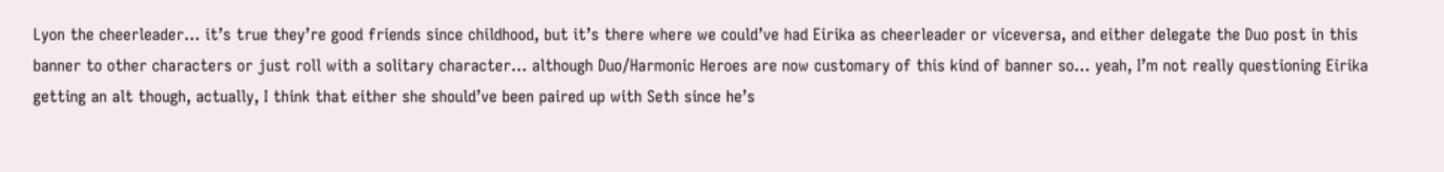Lyon the cheerleader… it’s true they’re good friends since childhood, but it’s there where we could’ve had Eirika as cheerleader or viceversa, and either delegate the Duo post in this banner to other characters or just roll with a solitary character… although Duo/Harmonic Heroes are now customary of this kind of banner so… yeah, I’m not really questioning Eirika getting an alt though, actually, I think that either she should’ve been paired up with Seth since he’s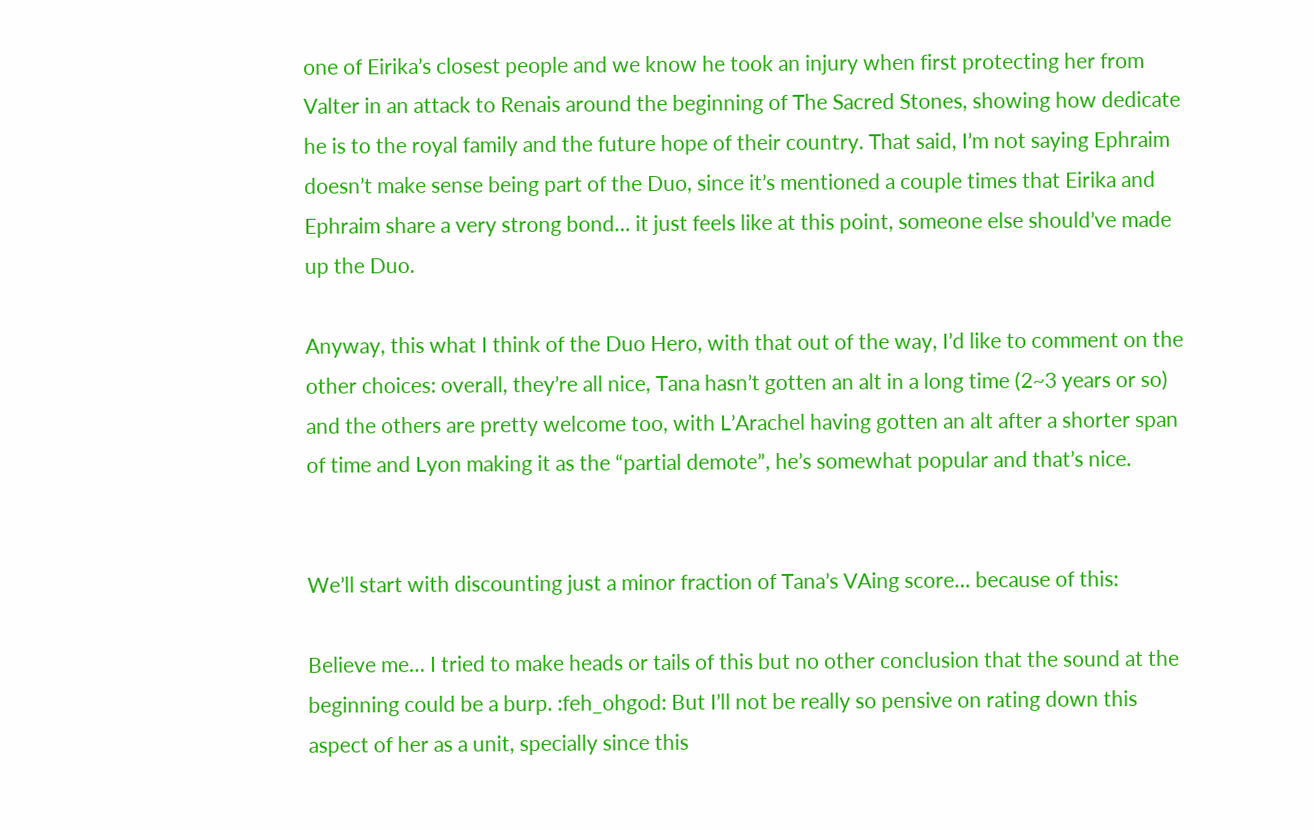one of Eirika’s closest people and we know he took an injury when first protecting her from Valter in an attack to Renais around the beginning of The Sacred Stones, showing how dedicate he is to the royal family and the future hope of their country. That said, I’m not saying Ephraim doesn’t make sense being part of the Duo, since it’s mentioned a couple times that Eirika and Ephraim share a very strong bond… it just feels like at this point, someone else should’ve made up the Duo.

Anyway, this what I think of the Duo Hero, with that out of the way, I’d like to comment on the other choices: overall, they’re all nice, Tana hasn’t gotten an alt in a long time (2~3 years or so) and the others are pretty welcome too, with L’Arachel having gotten an alt after a shorter span of time and Lyon making it as the “partial demote”, he’s somewhat popular and that’s nice.


We’ll start with discounting just a minor fraction of Tana’s VAing score… because of this:

Believe me… I tried to make heads or tails of this but no other conclusion that the sound at the beginning could be a burp. :feh_ohgod: But I’ll not be really so pensive on rating down this aspect of her as a unit, specially since this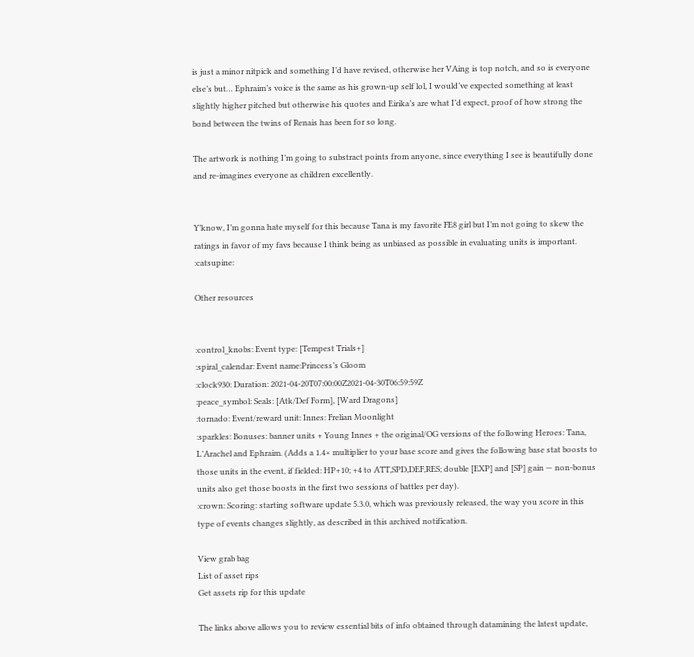is just a minor nitpick and something I’d have revised, otherwise her VAing is top notch, and so is everyone else’s but… Ephraim’s voice is the same as his grown-up self lol, I would’ve expected something at least slightly higher pitched but otherwise his quotes and Eirika’s are what I’d expect, proof of how strong the bond between the twins of Renais has been for so long.

The artwork is nothing I’m going to substract points from anyone, since everything I see is beautifully done and re-imagines everyone as children excellently.


Y’know, I’m gonna hate myself for this because Tana is my favorite FE8 girl but I’m not going to skew the ratings in favor of my favs because I think being as unbiased as possible in evaluating units is important. :catsupine:

Other resources


:control_knobs: Event type: [Tempest Trials+]
:spiral_calendar: Event name:Princess’s Gloom
:clock930: Duration: 2021-04-20T07:00:00Z2021-04-30T06:59:59Z
:peace_symbol: Seals: [Atk/Def Form], [Ward Dragons]
:tornado: Event/reward unit: Innes: Frelian Moonlight
:sparkles: Bonuses: banner units + Young Innes + the original/OG versions of the following Heroes: Tana, L’Arachel and Ephraim. (Adds a 1.4× multiplier to your base score and gives the following base stat boosts to those units in the event, if fielded: HP+10; +4 to ATT,SPD,DEF,RES; double [EXP] and [SP] gain — non-bonus units also get those boosts in the first two sessions of battles per day).
:crown: Scoring: starting software update 5.3.0, which was previously released, the way you score in this type of events changes slightly, as described in this archived notification.

View grab bag
List of asset rips
Get assets rip for this update

The links above allows you to review essential bits of info obtained through datamining the latest update,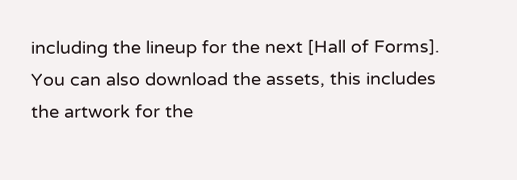including the lineup for the next [Hall of Forms].
You can also download the assets, this includes the artwork for the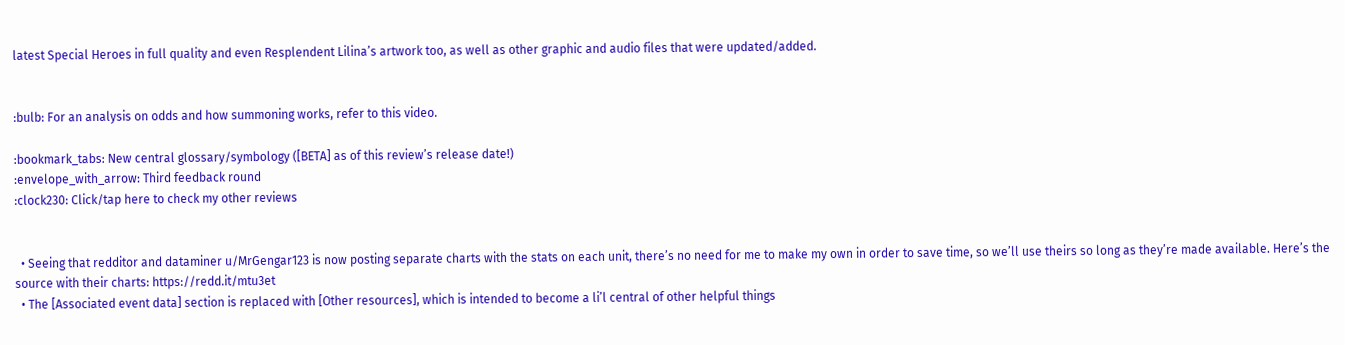latest Special Heroes in full quality and even Resplendent Lilina’s artwork too, as well as other graphic and audio files that were updated/added.


:bulb: For an analysis on odds and how summoning works, refer to this video.

:bookmark_tabs: New central glossary/symbology ([BETA] as of this review’s release date!)
:envelope_with_arrow: Third feedback round
:clock230: Click/tap here to check my other reviews


  • Seeing that redditor and dataminer u/MrGengar123 is now posting separate charts with the stats on each unit, there’s no need for me to make my own in order to save time, so we’ll use theirs so long as they’re made available. Here’s the source with their charts: https://redd.it/mtu3et
  • The [Associated event data] section is replaced with [Other resources], which is intended to become a li’l central of other helpful things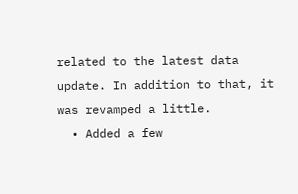related to the latest data update. In addition to that, it was revamped a little.
  • Added a few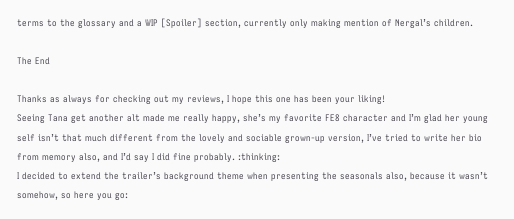terms to the glossary and a WIP [Spoiler] section, currently only making mention of Nergal’s children.

The End

Thanks as always for checking out my reviews, I hope this one has been your liking!
Seeing Tana get another alt made me really happy, she’s my favorite FE8 character and I’m glad her young self isn’t that much different from the lovely and sociable grown-up version, I’ve tried to write her bio from memory also, and I’d say I did fine probably. :thinking:
I decided to extend the trailer’s background theme when presenting the seasonals also, because it wasn’t somehow, so here you go: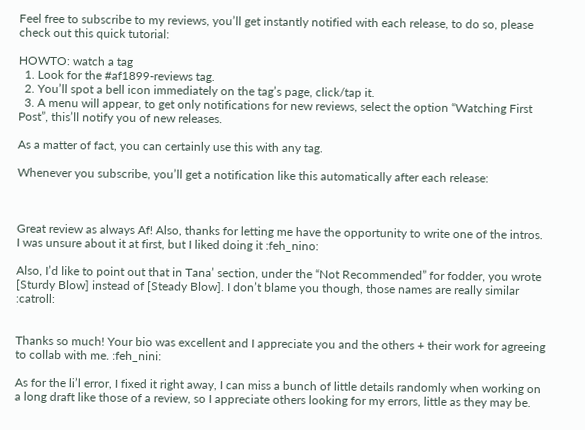Feel free to subscribe to my reviews, you’ll get instantly notified with each release, to do so, please check out this quick tutorial:

HOWTO: watch a tag
  1. Look for the #af1899-reviews tag.
  2. You’ll spot a bell icon immediately on the tag’s page, click/tap it.
  3. A menu will appear, to get only notifications for new reviews, select the option “Watching First Post”, this’ll notify you of new releases.

As a matter of fact, you can certainly use this with any tag.

Whenever you subscribe, you’ll get a notification like this automatically after each release:



Great review as always Af! Also, thanks for letting me have the opportunity to write one of the intros. I was unsure about it at first, but I liked doing it :feh_nino:

Also, I’d like to point out that in Tana’ section, under the “Not Recommended” for fodder, you wrote [Sturdy Blow] instead of [Steady Blow]. I don’t blame you though, those names are really similar :catroll:


Thanks so much! Your bio was excellent and I appreciate you and the others + their work for agreeing to collab with me. :feh_nini:

As for the li’l error, I fixed it right away, I can miss a bunch of little details randomly when working on a long draft like those of a review, so I appreciate others looking for my errors, little as they may be.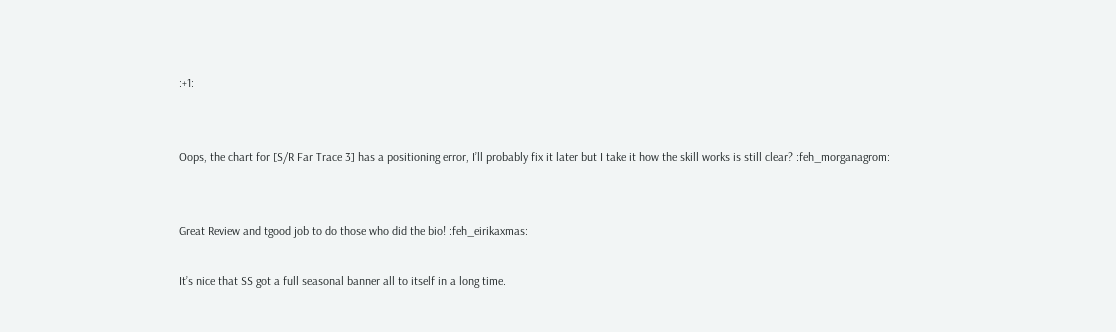:+1:


Oops, the chart for [S/R Far Trace 3] has a positioning error, I’ll probably fix it later but I take it how the skill works is still clear? :feh_morganagrom:


Great Review and tgood job to do those who did the bio! :feh_eirikaxmas:

It’s nice that SS got a full seasonal banner all to itself in a long time.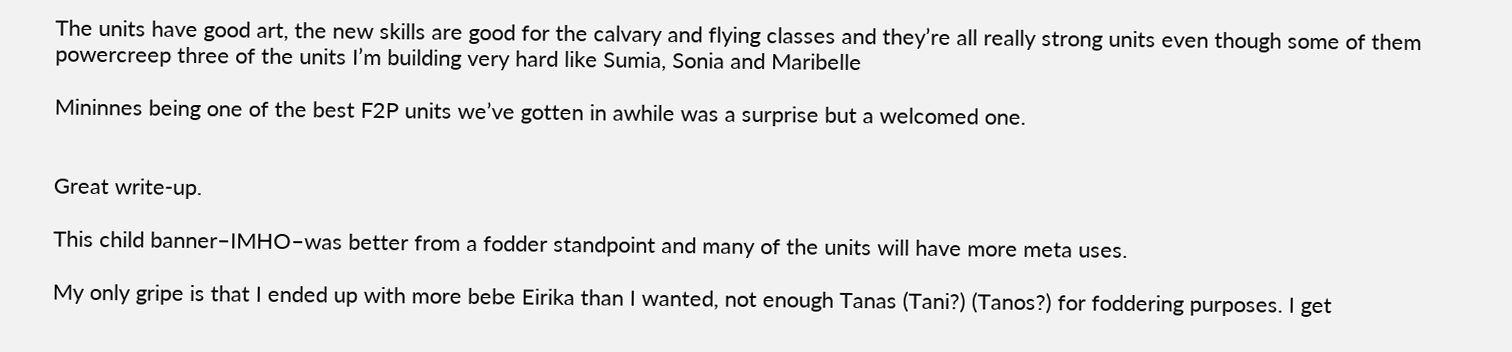The units have good art, the new skills are good for the calvary and flying classes and they’re all really strong units even though some of them powercreep three of the units I’m building very hard like Sumia, Sonia and Maribelle

Mininnes being one of the best F2P units we’ve gotten in awhile was a surprise but a welcomed one.


Great write-up.

This child banner–IMHO–was better from a fodder standpoint and many of the units will have more meta uses.

My only gripe is that I ended up with more bebe Eirika than I wanted, not enough Tanas (Tani?) (Tanos?) for foddering purposes. I get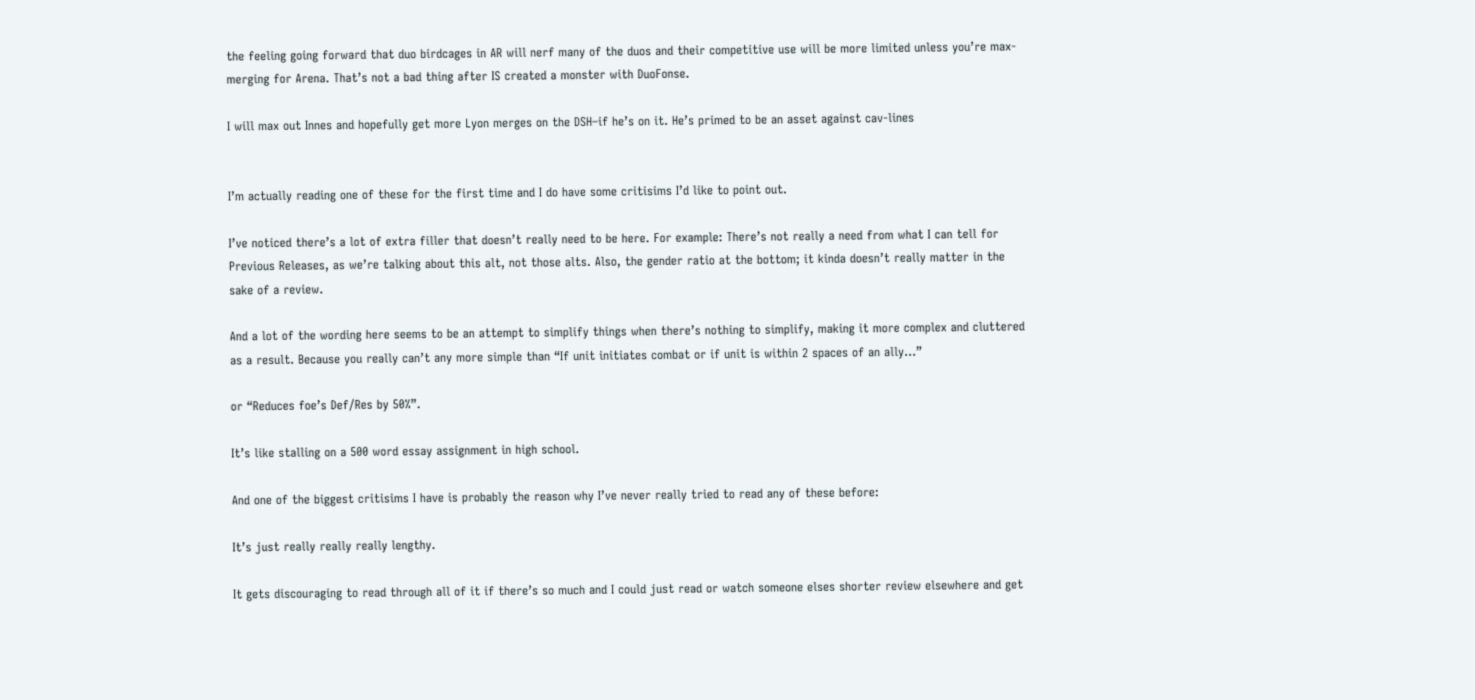the feeling going forward that duo birdcages in AR will nerf many of the duos and their competitive use will be more limited unless you’re max-merging for Arena. That’s not a bad thing after IS created a monster with DuoFonse.

I will max out Innes and hopefully get more Lyon merges on the DSH–if he’s on it. He’s primed to be an asset against cav-lines


I’m actually reading one of these for the first time and I do have some critisims I’d like to point out.

I’ve noticed there’s a lot of extra filler that doesn’t really need to be here. For example: There’s not really a need from what I can tell for Previous Releases, as we’re talking about this alt, not those alts. Also, the gender ratio at the bottom; it kinda doesn’t really matter in the sake of a review.

And a lot of the wording here seems to be an attempt to simplify things when there’s nothing to simplify, making it more complex and cluttered as a result. Because you really can’t any more simple than “If unit initiates combat or if unit is within 2 spaces of an ally…”

or “Reduces foe’s Def/Res by 50%”.

It’s like stalling on a 500 word essay assignment in high school.

And one of the biggest critisims I have is probably the reason why I’ve never really tried to read any of these before:

It’s just really really really lengthy.

It gets discouraging to read through all of it if there’s so much and I could just read or watch someone elses shorter review elsewhere and get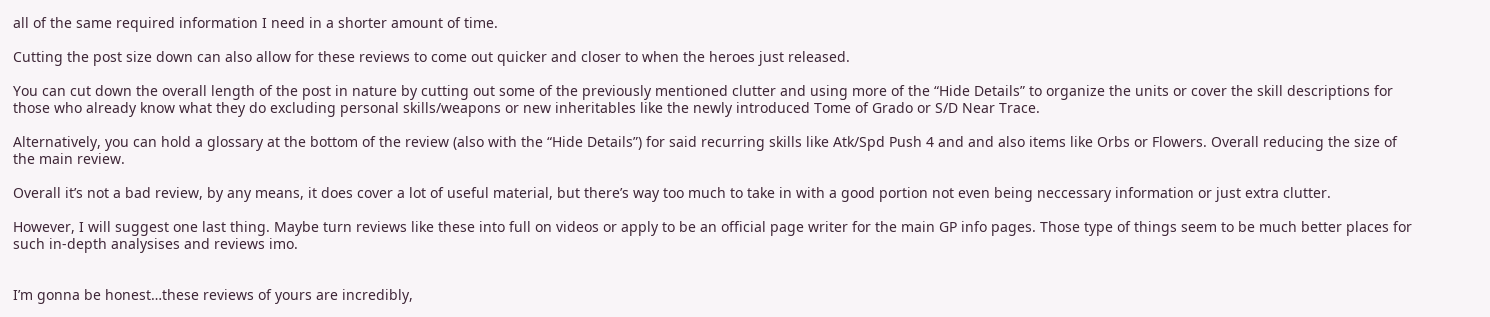all of the same required information I need in a shorter amount of time.

Cutting the post size down can also allow for these reviews to come out quicker and closer to when the heroes just released.

You can cut down the overall length of the post in nature by cutting out some of the previously mentioned clutter and using more of the “Hide Details” to organize the units or cover the skill descriptions for those who already know what they do excluding personal skills/weapons or new inheritables like the newly introduced Tome of Grado or S/D Near Trace.

Alternatively, you can hold a glossary at the bottom of the review (also with the “Hide Details”) for said recurring skills like Atk/Spd Push 4 and and also items like Orbs or Flowers. Overall reducing the size of the main review.

Overall it’s not a bad review, by any means, it does cover a lot of useful material, but there’s way too much to take in with a good portion not even being neccessary information or just extra clutter.

However, I will suggest one last thing. Maybe turn reviews like these into full on videos or apply to be an official page writer for the main GP info pages. Those type of things seem to be much better places for such in-depth analysises and reviews imo.


I’m gonna be honest…these reviews of yours are incredibly,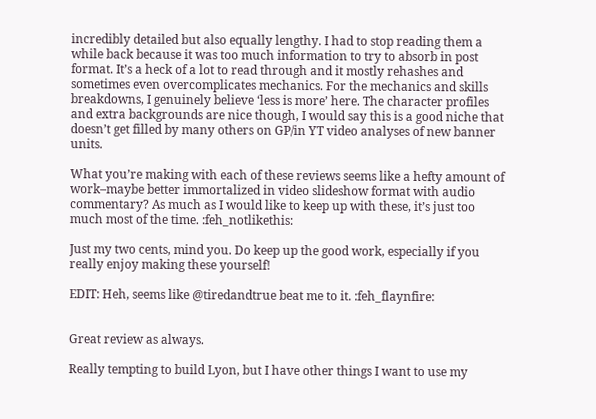incredibly detailed but also equally lengthy. I had to stop reading them a while back because it was too much information to try to absorb in post format. It’s a heck of a lot to read through and it mostly rehashes and sometimes even overcomplicates mechanics. For the mechanics and skills breakdowns, I genuinely believe ‘less is more’ here. The character profiles and extra backgrounds are nice though, I would say this is a good niche that doesn’t get filled by many others on GP/in YT video analyses of new banner units.

What you’re making with each of these reviews seems like a hefty amount of work–maybe better immortalized in video slideshow format with audio commentary? As much as I would like to keep up with these, it’s just too much most of the time. :feh_notlikethis:

Just my two cents, mind you. Do keep up the good work, especially if you really enjoy making these yourself!

EDIT: Heh, seems like @tiredandtrue beat me to it. :feh_flaynfire:


Great review as always.

Really tempting to build Lyon, but I have other things I want to use my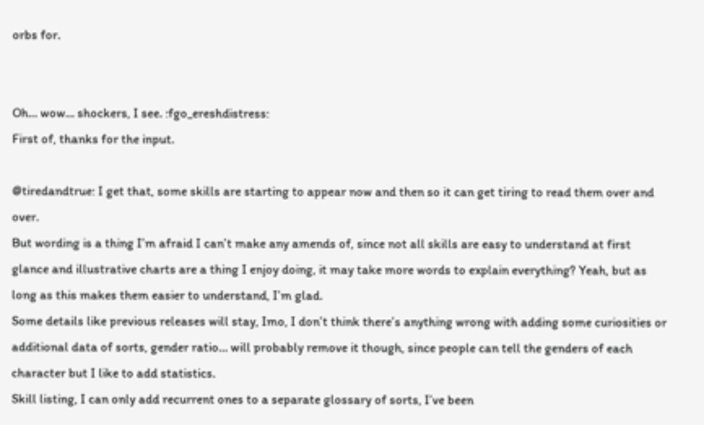orbs for.


Oh… wow… shockers, I see. :fgo_ereshdistress:
First of, thanks for the input.

@tiredandtrue: I get that, some skills are starting to appear now and then so it can get tiring to read them over and over.
But wording is a thing I’m afraid I can’t make any amends of, since not all skills are easy to understand at first glance and illustrative charts are a thing I enjoy doing, it may take more words to explain everything? Yeah, but as long as this makes them easier to understand, I’m glad.
Some details like previous releases will stay, Imo, I don’t think there’s anything wrong with adding some curiosities or additional data of sorts, gender ratio… will probably remove it though, since people can tell the genders of each character but I like to add statistics.
Skill listing, I can only add recurrent ones to a separate glossary of sorts, I’ve been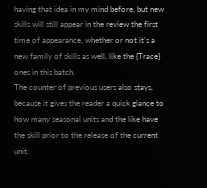having that idea in my mind before, but new skills will still appear in the review the first time of appearance, whether or not it’s a new family of skills as well, like the {Trace} ones in this batch.
The counter of previous users also stays, because it gives the reader a quick glance to how many seasonal units and the like have the skill prior to the release of the current unit.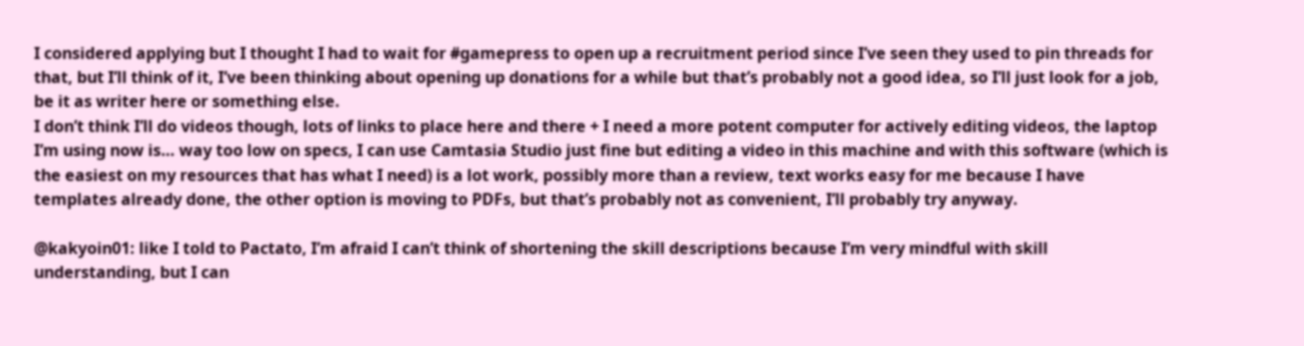I considered applying but I thought I had to wait for #gamepress to open up a recruitment period since I’ve seen they used to pin threads for that, but I’ll think of it, I’ve been thinking about opening up donations for a while but that’s probably not a good idea, so I’ll just look for a job, be it as writer here or something else.
I don’t think I’ll do videos though, lots of links to place here and there + I need a more potent computer for actively editing videos, the laptop I’m using now is… way too low on specs, I can use Camtasia Studio just fine but editing a video in this machine and with this software (which is the easiest on my resources that has what I need) is a lot work, possibly more than a review, text works easy for me because I have templates already done, the other option is moving to PDFs, but that’s probably not as convenient, I’ll probably try anyway.

@kakyoin01: like I told to Pactato, I’m afraid I can’t think of shortening the skill descriptions because I’m very mindful with skill understanding, but I can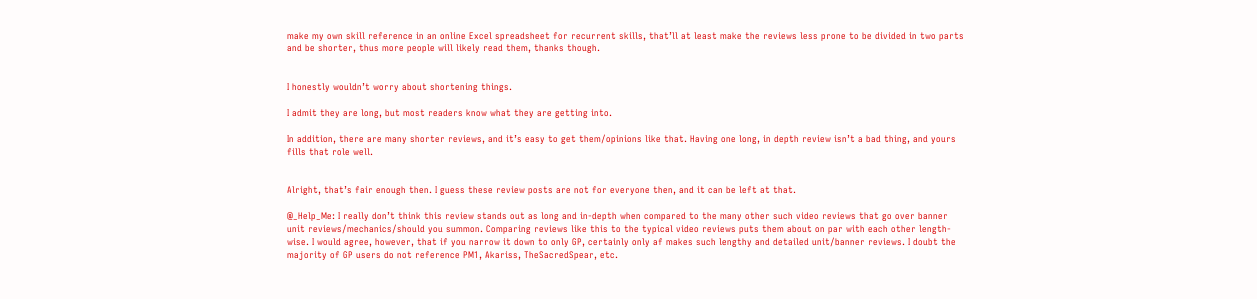make my own skill reference in an online Excel spreadsheet for recurrent skills, that’ll at least make the reviews less prone to be divided in two parts and be shorter, thus more people will likely read them, thanks though.


I honestly wouldn’t worry about shortening things.

I admit they are long, but most readers know what they are getting into.

In addition, there are many shorter reviews, and it’s easy to get them/opinions like that. Having one long, in depth review isn’t a bad thing, and yours fills that role well.


Alright, that’s fair enough then. I guess these review posts are not for everyone then, and it can be left at that.

@_Help_Me: I really don’t think this review stands out as long and in-depth when compared to the many other such video reviews that go over banner unit reviews/mechanics/should you summon. Comparing reviews like this to the typical video reviews puts them about on par with each other length-wise. I would agree, however, that if you narrow it down to only GP, certainly only af makes such lengthy and detailed unit/banner reviews. I doubt the majority of GP users do not reference PM1, Akariss, TheSacredSpear, etc.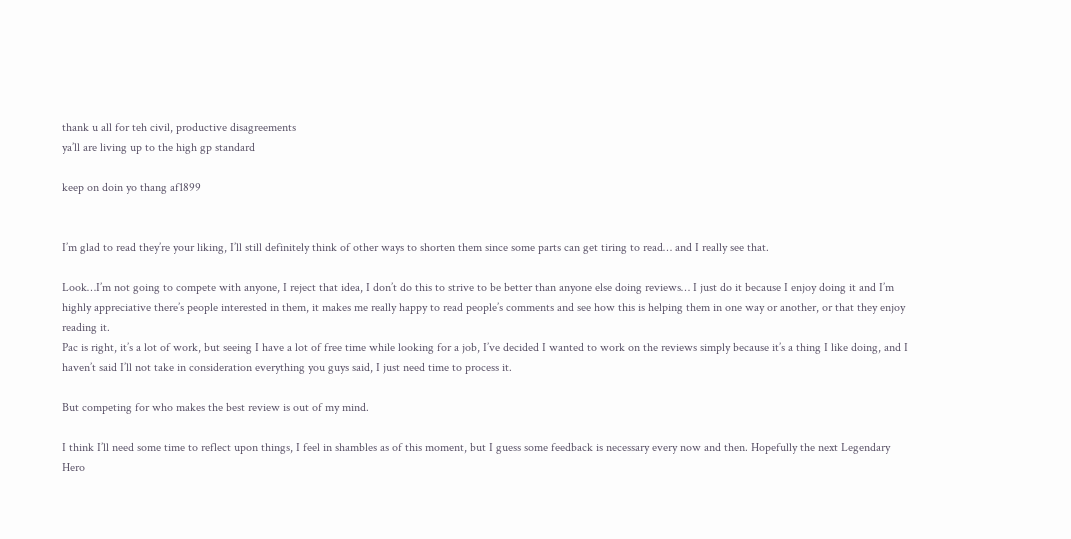thank u all for teh civil, productive disagreements
ya’ll are living up to the high gp standard

keep on doin yo thang af1899


I’m glad to read they’re your liking, I’ll still definitely think of other ways to shorten them since some parts can get tiring to read… and I really see that.

Look…I’m not going to compete with anyone, I reject that idea, I don’t do this to strive to be better than anyone else doing reviews… I just do it because I enjoy doing it and I’m highly appreciative there’s people interested in them, it makes me really happy to read people’s comments and see how this is helping them in one way or another, or that they enjoy reading it.
Pac is right, it’s a lot of work, but seeing I have a lot of free time while looking for a job, I’ve decided I wanted to work on the reviews simply because it’s a thing I like doing, and I haven’t said I’ll not take in consideration everything you guys said, I just need time to process it.

But competing for who makes the best review is out of my mind.

I think I’ll need some time to reflect upon things, I feel in shambles as of this moment, but I guess some feedback is necessary every now and then. Hopefully the next Legendary Hero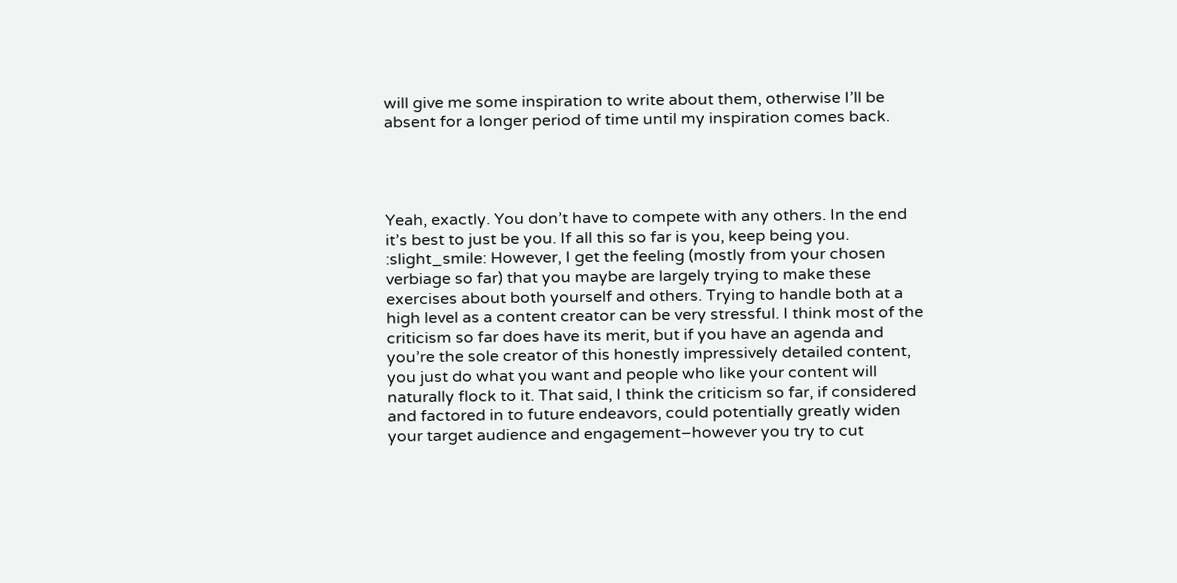will give me some inspiration to write about them, otherwise I’ll be absent for a longer period of time until my inspiration comes back.




Yeah, exactly. You don’t have to compete with any others. In the end it’s best to just be you. If all this so far is you, keep being you. :slight_smile: However, I get the feeling (mostly from your chosen verbiage so far) that you maybe are largely trying to make these exercises about both yourself and others. Trying to handle both at a high level as a content creator can be very stressful. I think most of the criticism so far does have its merit, but if you have an agenda and you’re the sole creator of this honestly impressively detailed content, you just do what you want and people who like your content will naturally flock to it. That said, I think the criticism so far, if considered and factored in to future endeavors, could potentially greatly widen your target audience and engagement–however you try to cut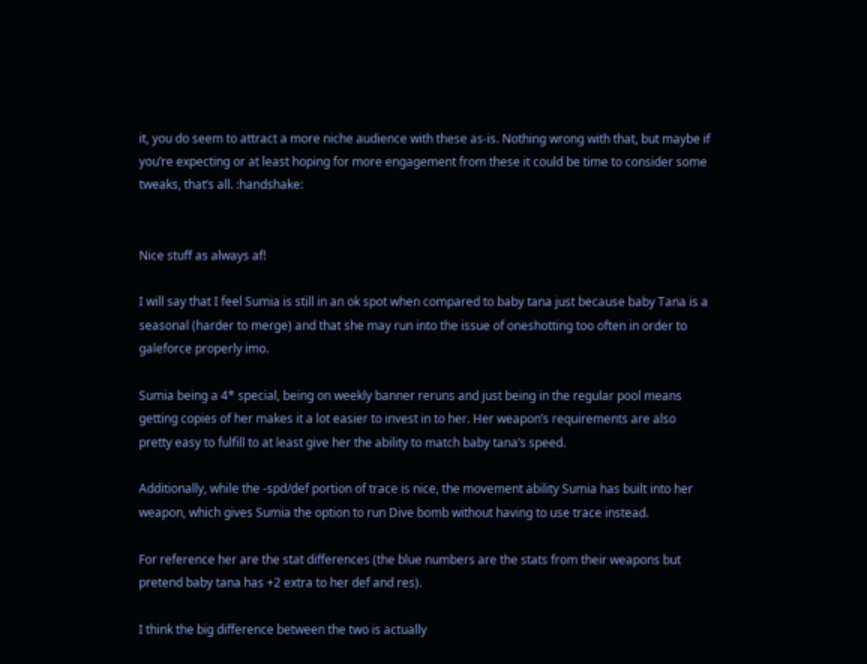it, you do seem to attract a more niche audience with these as-is. Nothing wrong with that, but maybe if you’re expecting or at least hoping for more engagement from these it could be time to consider some tweaks, that’s all. :handshake:


Nice stuff as always af!

I will say that I feel Sumia is still in an ok spot when compared to baby tana just because baby Tana is a seasonal (harder to merge) and that she may run into the issue of oneshotting too often in order to galeforce properly imo.

Sumia being a 4* special, being on weekly banner reruns and just being in the regular pool means getting copies of her makes it a lot easier to invest in to her. Her weapon’s requirements are also pretty easy to fulfill to at least give her the ability to match baby tana’s speed.

Additionally, while the -spd/def portion of trace is nice, the movement ability Sumia has built into her weapon, which gives Sumia the option to run Dive bomb without having to use trace instead.

For reference her are the stat differences (the blue numbers are the stats from their weapons but pretend baby tana has +2 extra to her def and res).

I think the big difference between the two is actually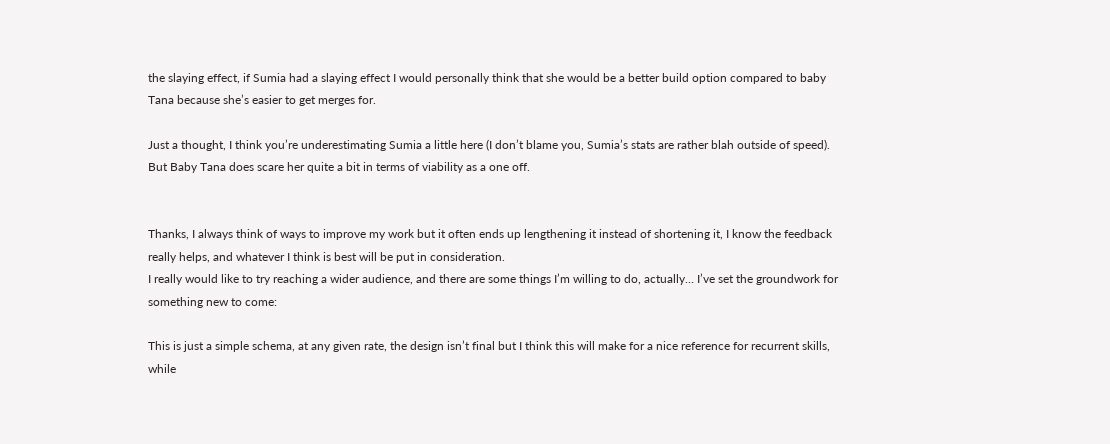the slaying effect, if Sumia had a slaying effect I would personally think that she would be a better build option compared to baby Tana because she’s easier to get merges for.

Just a thought, I think you’re underestimating Sumia a little here (I don’t blame you, Sumia’s stats are rather blah outside of speed). But Baby Tana does scare her quite a bit in terms of viability as a one off.


Thanks, I always think of ways to improve my work but it often ends up lengthening it instead of shortening it, I know the feedback really helps, and whatever I think is best will be put in consideration.
I really would like to try reaching a wider audience, and there are some things I’m willing to do, actually… I’ve set the groundwork for something new to come:

This is just a simple schema, at any given rate, the design isn’t final but I think this will make for a nice reference for recurrent skills, while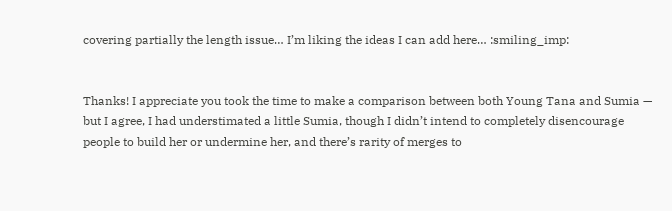covering partially the length issue… I’m liking the ideas I can add here… :smiling_imp:


Thanks! I appreciate you took the time to make a comparison between both Young Tana and Sumia — but I agree, I had understimated a little Sumia, though I didn’t intend to completely disencourage people to build her or undermine her, and there’s rarity of merges to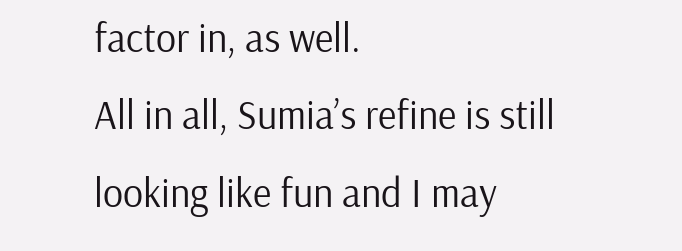factor in, as well.
All in all, Sumia’s refine is still looking like fun and I may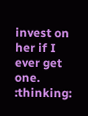invest on her if I ever get one. :thinking: